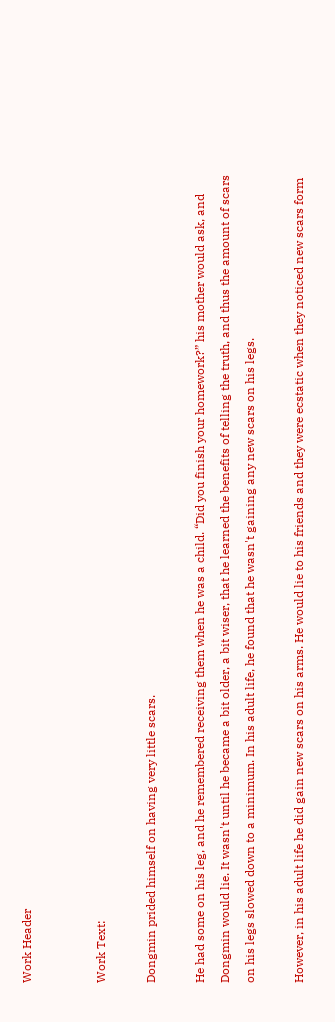Work Header


Work Text:

Dongmin prided himself on having very little scars.

He had some on his leg, and he remembered receiving them when he was a child. “Did you finish your homework?” his mother would ask, and Dongmin would lie. It wasn't until he became a bit older, a bit wiser, that he learned the benefits of telling the truth, and thus the amount of scars on his legs slowed down to a minimum. In his adult life, he found that he wasn't gaining any new scars on his legs.

However, in his adult life he did gain new scars on his arms. He would lie to his friends and they were ecstatic when they noticed new scars form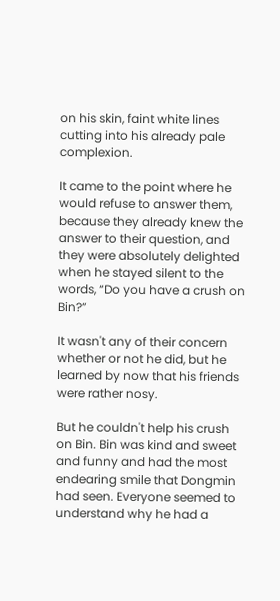on his skin, faint white lines cutting into his already pale complexion.

It came to the point where he would refuse to answer them, because they already knew the answer to their question, and they were absolutely delighted when he stayed silent to the words, “Do you have a crush on Bin?”

It wasn't any of their concern whether or not he did, but he learned by now that his friends were rather nosy.

But he couldn't help his crush on Bin. Bin was kind and sweet and funny and had the most endearing smile that Dongmin had seen. Everyone seemed to understand why he had a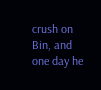crush on Bin, and one day he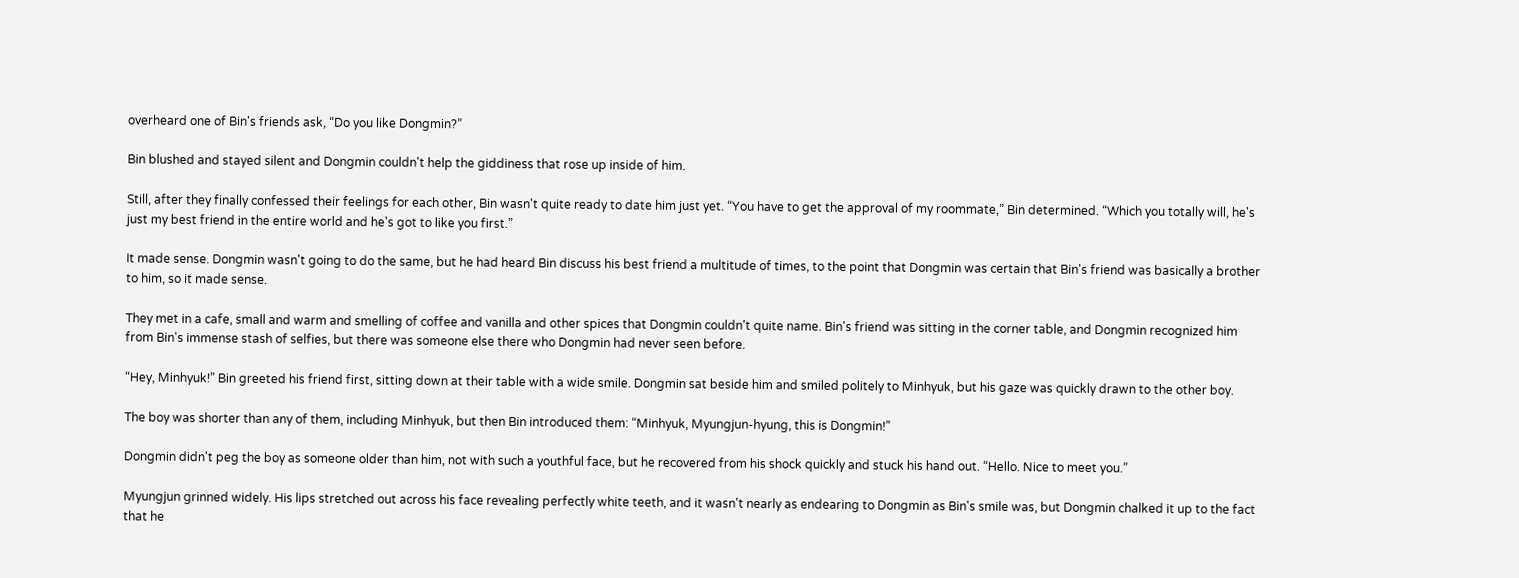overheard one of Bin's friends ask, “Do you like Dongmin?”

Bin blushed and stayed silent and Dongmin couldn't help the giddiness that rose up inside of him.

Still, after they finally confessed their feelings for each other, Bin wasn't quite ready to date him just yet. “You have to get the approval of my roommate,” Bin determined. “Which you totally will, he's just my best friend in the entire world and he's got to like you first.”

It made sense. Dongmin wasn't going to do the same, but he had heard Bin discuss his best friend a multitude of times, to the point that Dongmin was certain that Bin's friend was basically a brother to him, so it made sense.

They met in a cafe, small and warm and smelling of coffee and vanilla and other spices that Dongmin couldn't quite name. Bin's friend was sitting in the corner table, and Dongmin recognized him from Bin's immense stash of selfies, but there was someone else there who Dongmin had never seen before.

“Hey, Minhyuk!” Bin greeted his friend first, sitting down at their table with a wide smile. Dongmin sat beside him and smiled politely to Minhyuk, but his gaze was quickly drawn to the other boy.

The boy was shorter than any of them, including Minhyuk, but then Bin introduced them: “Minhyuk, Myungjun-hyung, this is Dongmin!”

Dongmin didn't peg the boy as someone older than him, not with such a youthful face, but he recovered from his shock quickly and stuck his hand out. “Hello. Nice to meet you.”

Myungjun grinned widely. His lips stretched out across his face revealing perfectly white teeth, and it wasn't nearly as endearing to Dongmin as Bin's smile was, but Dongmin chalked it up to the fact that he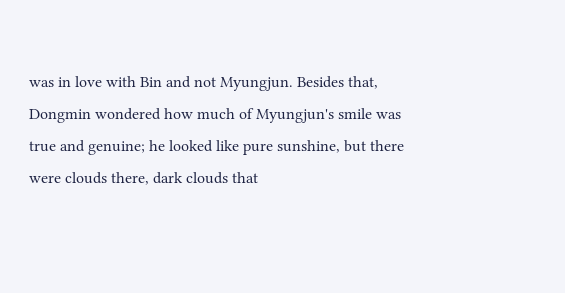was in love with Bin and not Myungjun. Besides that, Dongmin wondered how much of Myungjun's smile was true and genuine; he looked like pure sunshine, but there were clouds there, dark clouds that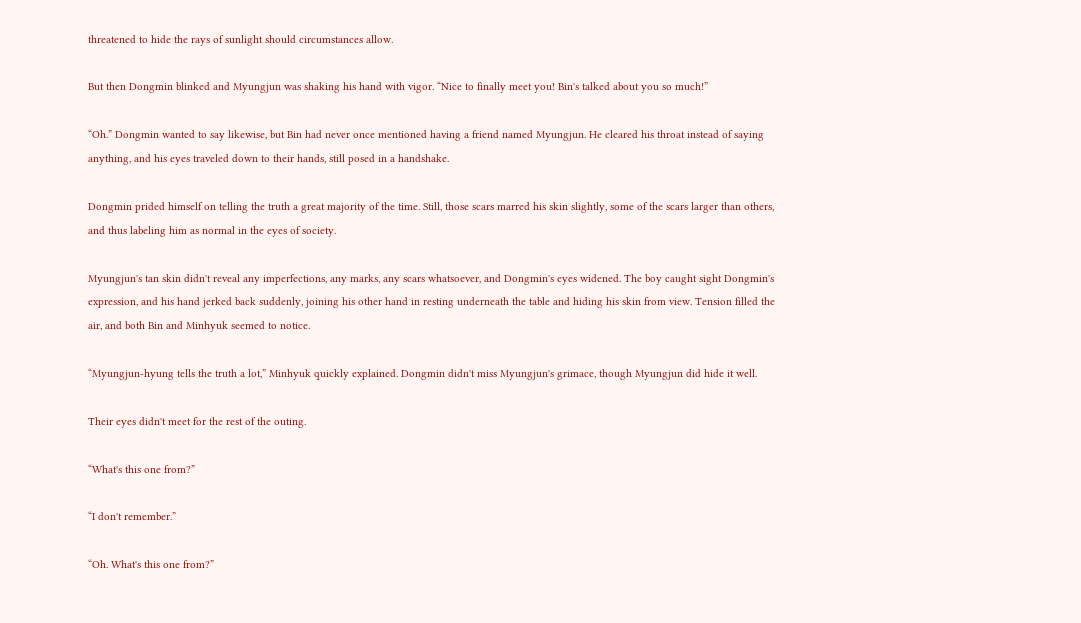threatened to hide the rays of sunlight should circumstances allow.

But then Dongmin blinked and Myungjun was shaking his hand with vigor. “Nice to finally meet you! Bin's talked about you so much!”

“Oh.” Dongmin wanted to say likewise, but Bin had never once mentioned having a friend named Myungjun. He cleared his throat instead of saying anything, and his eyes traveled down to their hands, still posed in a handshake.

Dongmin prided himself on telling the truth a great majority of the time. Still, those scars marred his skin slightly, some of the scars larger than others, and thus labeling him as normal in the eyes of society.

Myungjun's tan skin didn't reveal any imperfections, any marks, any scars whatsoever, and Dongmin's eyes widened. The boy caught sight Dongmin's expression, and his hand jerked back suddenly, joining his other hand in resting underneath the table and hiding his skin from view. Tension filled the air, and both Bin and Minhyuk seemed to notice.

“Myungjun-hyung tells the truth a lot,” Minhyuk quickly explained. Dongmin didn't miss Myungjun's grimace, though Myungjun did hide it well.

Their eyes didn't meet for the rest of the outing.

“What's this one from?”

“I don't remember.”

“Oh. What's this one from?”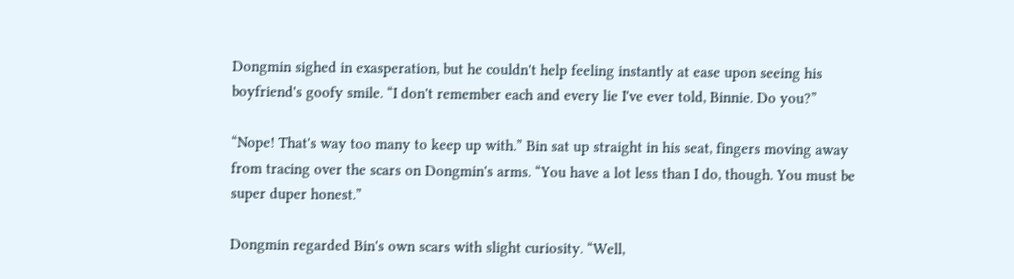Dongmin sighed in exasperation, but he couldn't help feeling instantly at ease upon seeing his boyfriend's goofy smile. “I don't remember each and every lie I've ever told, Binnie. Do you?”

“Nope! That's way too many to keep up with.” Bin sat up straight in his seat, fingers moving away from tracing over the scars on Dongmin's arms. “You have a lot less than I do, though. You must be super duper honest.”

Dongmin regarded Bin's own scars with slight curiosity. “Well,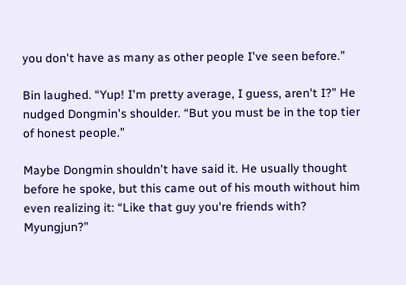you don't have as many as other people I've seen before.”

Bin laughed. “Yup! I'm pretty average, I guess, aren't I?” He nudged Dongmin's shoulder. “But you must be in the top tier of honest people.”

Maybe Dongmin shouldn't have said it. He usually thought before he spoke, but this came out of his mouth without him even realizing it: “Like that guy you're friends with? Myungjun?”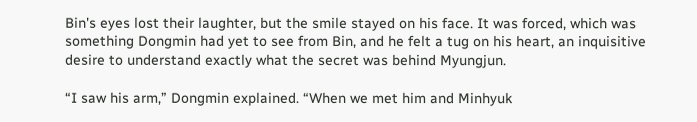Bin's eyes lost their laughter, but the smile stayed on his face. It was forced, which was something Dongmin had yet to see from Bin, and he felt a tug on his heart, an inquisitive desire to understand exactly what the secret was behind Myungjun.

“I saw his arm,” Dongmin explained. “When we met him and Minhyuk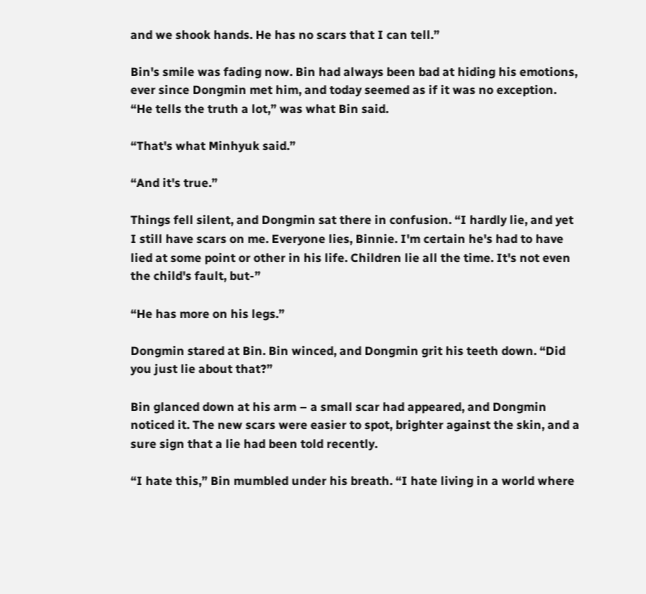and we shook hands. He has no scars that I can tell.”

Bin's smile was fading now. Bin had always been bad at hiding his emotions, ever since Dongmin met him, and today seemed as if it was no exception. “He tells the truth a lot,” was what Bin said.

“That's what Minhyuk said.”

“And it's true.”

Things fell silent, and Dongmin sat there in confusion. “I hardly lie, and yet I still have scars on me. Everyone lies, Binnie. I'm certain he's had to have lied at some point or other in his life. Children lie all the time. It's not even the child's fault, but-”

“He has more on his legs.”

Dongmin stared at Bin. Bin winced, and Dongmin grit his teeth down. “Did you just lie about that?”

Bin glanced down at his arm – a small scar had appeared, and Dongmin noticed it. The new scars were easier to spot, brighter against the skin, and a sure sign that a lie had been told recently.

“I hate this,” Bin mumbled under his breath. “I hate living in a world where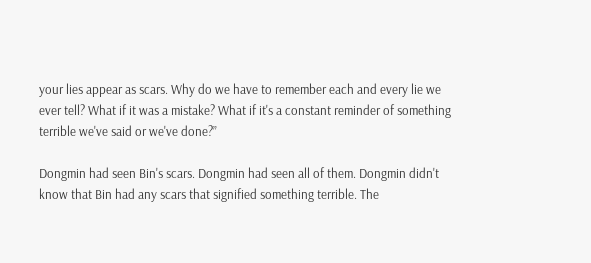your lies appear as scars. Why do we have to remember each and every lie we ever tell? What if it was a mistake? What if it's a constant reminder of something terrible we've said or we've done?”

Dongmin had seen Bin's scars. Dongmin had seen all of them. Dongmin didn't know that Bin had any scars that signified something terrible. The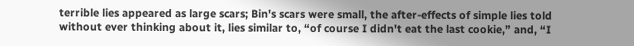terrible lies appeared as large scars; Bin's scars were small, the after-effects of simple lies told without ever thinking about it, lies similar to, “of course I didn't eat the last cookie,” and, “I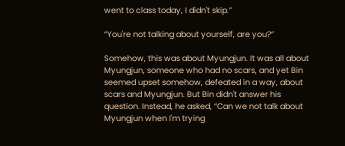went to class today, I didn't skip.”

“You're not talking about yourself, are you?”

Somehow, this was about Myungjun. It was all about Myungjun, someone who had no scars, and yet Bin seemed upset somehow, defeated in a way, about scars and Myungjun. But Bin didn't answer his question. Instead, he asked, “Can we not talk about Myungjun when I'm trying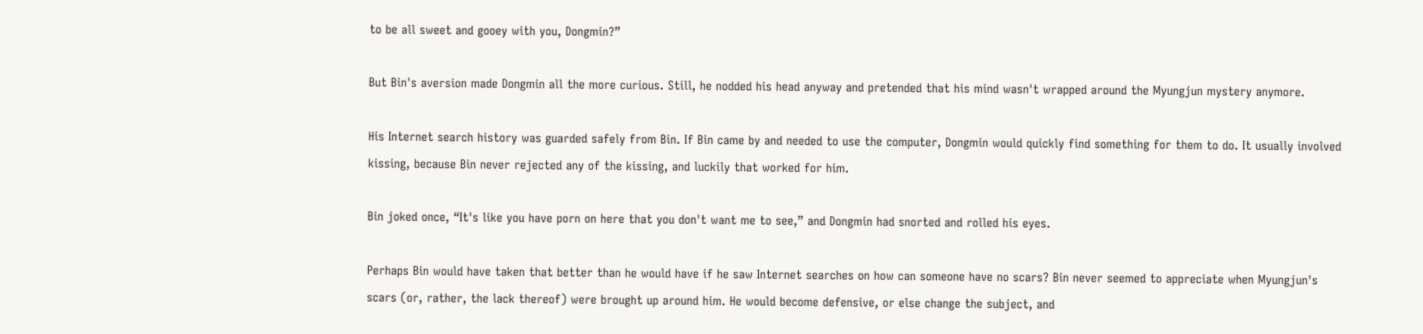to be all sweet and gooey with you, Dongmin?”

But Bin's aversion made Dongmin all the more curious. Still, he nodded his head anyway and pretended that his mind wasn't wrapped around the Myungjun mystery anymore.

His Internet search history was guarded safely from Bin. If Bin came by and needed to use the computer, Dongmin would quickly find something for them to do. It usually involved kissing, because Bin never rejected any of the kissing, and luckily that worked for him.

Bin joked once, “It's like you have porn on here that you don't want me to see,” and Dongmin had snorted and rolled his eyes.

Perhaps Bin would have taken that better than he would have if he saw Internet searches on how can someone have no scars? Bin never seemed to appreciate when Myungjun's scars (or, rather, the lack thereof) were brought up around him. He would become defensive, or else change the subject, and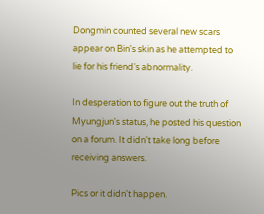Dongmin counted several new scars appear on Bin's skin as he attempted to lie for his friend's abnormality.

In desperation to figure out the truth of Myungjun's status, he posted his question on a forum. It didn't take long before receiving answers.

Pics or it didn't happen.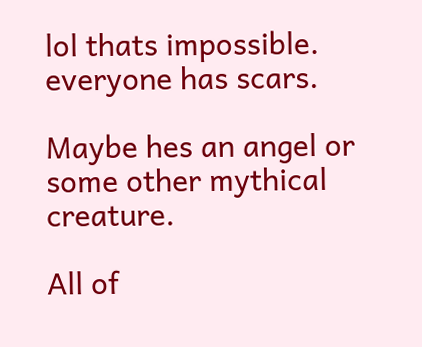lol thats impossible. everyone has scars.

Maybe hes an angel or some other mythical creature.

All of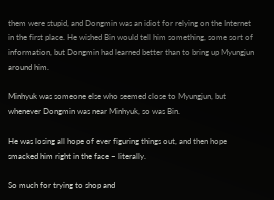them were stupid, and Dongmin was an idiot for relying on the Internet in the first place. He wished Bin would tell him something, some sort of information, but Dongmin had learned better than to bring up Myungjun around him.

Minhyuk was someone else who seemed close to Myungjun, but whenever Dongmin was near Minhyuk, so was Bin.

He was losing all hope of ever figuring things out, and then hope smacked him right in the face – literally.

So much for trying to shop and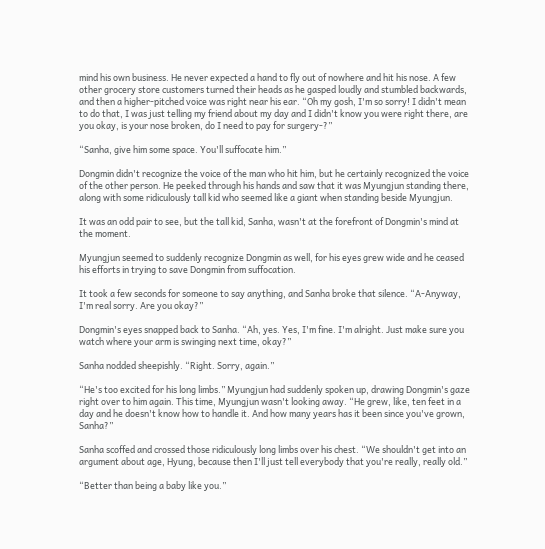mind his own business. He never expected a hand to fly out of nowhere and hit his nose. A few other grocery store customers turned their heads as he gasped loudly and stumbled backwards, and then a higher-pitched voice was right near his ear. “Oh my gosh, I'm so sorry! I didn't mean to do that, I was just telling my friend about my day and I didn't know you were right there, are you okay, is your nose broken, do I need to pay for surgery-?”

“Sanha, give him some space. You'll suffocate him.”

Dongmin didn't recognize the voice of the man who hit him, but he certainly recognized the voice of the other person. He peeked through his hands and saw that it was Myungjun standing there, along with some ridiculously tall kid who seemed like a giant when standing beside Myungjun.

It was an odd pair to see, but the tall kid, Sanha, wasn't at the forefront of Dongmin's mind at the moment.

Myungjun seemed to suddenly recognize Dongmin as well, for his eyes grew wide and he ceased his efforts in trying to save Dongmin from suffocation.

It took a few seconds for someone to say anything, and Sanha broke that silence. “A-Anyway, I'm real sorry. Are you okay?”

Dongmin's eyes snapped back to Sanha. “Ah, yes. Yes, I'm fine. I'm alright. Just make sure you watch where your arm is swinging next time, okay?”

Sanha nodded sheepishly. “Right. Sorry, again.”

“He's too excited for his long limbs.” Myungjun had suddenly spoken up, drawing Dongmin's gaze right over to him again. This time, Myungjun wasn't looking away. “He grew, like, ten feet in a day and he doesn't know how to handle it. And how many years has it been since you've grown, Sanha?”

Sanha scoffed and crossed those ridiculously long limbs over his chest. “We shouldn't get into an argument about age, Hyung, because then I'll just tell everybody that you're really, really old.”

“Better than being a baby like you.”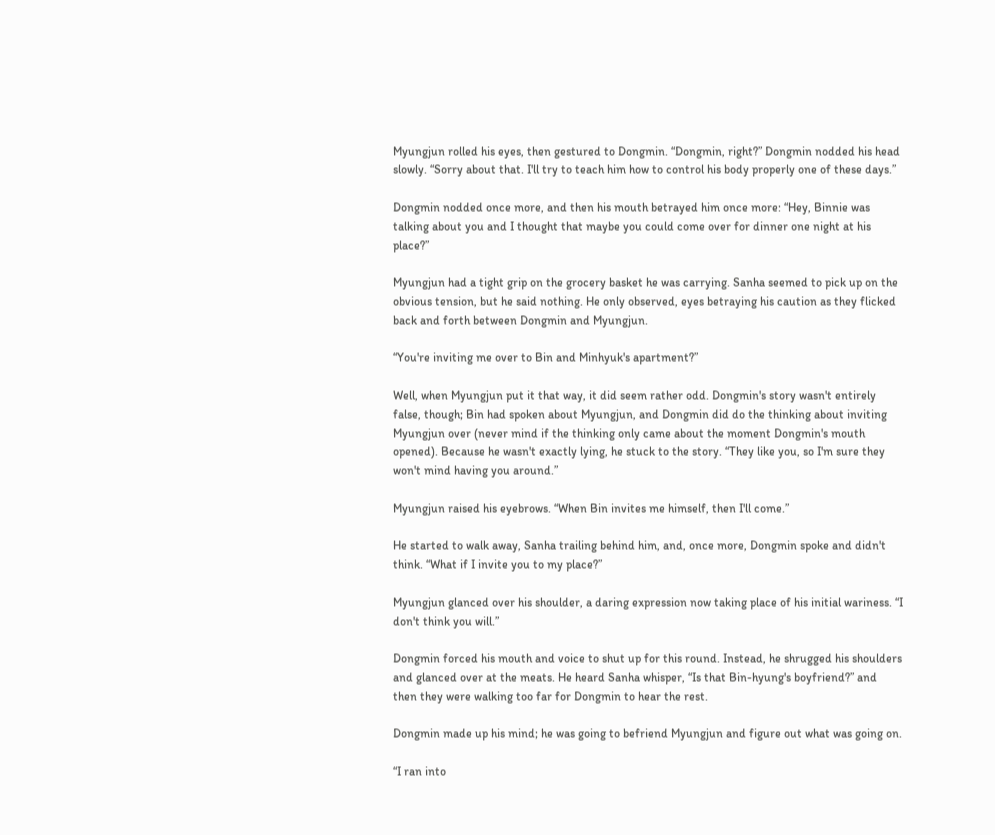Myungjun rolled his eyes, then gestured to Dongmin. “Dongmin, right?” Dongmin nodded his head slowly. “Sorry about that. I'll try to teach him how to control his body properly one of these days.”

Dongmin nodded once more, and then his mouth betrayed him once more: “Hey, Binnie was talking about you and I thought that maybe you could come over for dinner one night at his place?”

Myungjun had a tight grip on the grocery basket he was carrying. Sanha seemed to pick up on the obvious tension, but he said nothing. He only observed, eyes betraying his caution as they flicked back and forth between Dongmin and Myungjun.

“You're inviting me over to Bin and Minhyuk's apartment?”

Well, when Myungjun put it that way, it did seem rather odd. Dongmin's story wasn't entirely false, though; Bin had spoken about Myungjun, and Dongmin did do the thinking about inviting Myungjun over (never mind if the thinking only came about the moment Dongmin's mouth opened). Because he wasn't exactly lying, he stuck to the story. “They like you, so I'm sure they won't mind having you around.”

Myungjun raised his eyebrows. “When Bin invites me himself, then I'll come.”

He started to walk away, Sanha trailing behind him, and, once more, Dongmin spoke and didn't think. “What if I invite you to my place?”

Myungjun glanced over his shoulder, a daring expression now taking place of his initial wariness. “I don't think you will.”

Dongmin forced his mouth and voice to shut up for this round. Instead, he shrugged his shoulders and glanced over at the meats. He heard Sanha whisper, “Is that Bin-hyung's boyfriend?” and then they were walking too far for Dongmin to hear the rest.

Dongmin made up his mind; he was going to befriend Myungjun and figure out what was going on.

“I ran into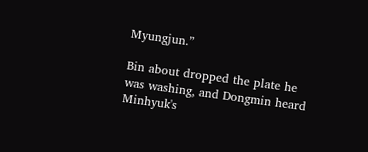Myungjun.”

Bin about dropped the plate he was washing, and Dongmin heard Minhyuk's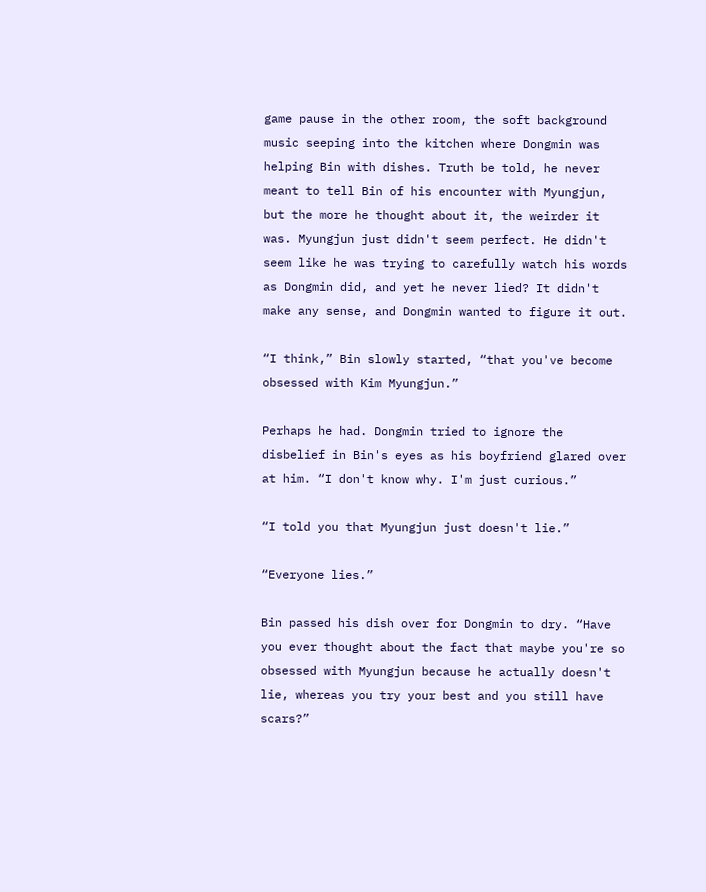game pause in the other room, the soft background music seeping into the kitchen where Dongmin was helping Bin with dishes. Truth be told, he never meant to tell Bin of his encounter with Myungjun, but the more he thought about it, the weirder it was. Myungjun just didn't seem perfect. He didn't seem like he was trying to carefully watch his words as Dongmin did, and yet he never lied? It didn't make any sense, and Dongmin wanted to figure it out.

“I think,” Bin slowly started, “that you've become obsessed with Kim Myungjun.”

Perhaps he had. Dongmin tried to ignore the disbelief in Bin's eyes as his boyfriend glared over at him. “I don't know why. I'm just curious.”

“I told you that Myungjun just doesn't lie.”

“Everyone lies.”

Bin passed his dish over for Dongmin to dry. “Have you ever thought about the fact that maybe you're so obsessed with Myungjun because he actually doesn't lie, whereas you try your best and you still have scars?”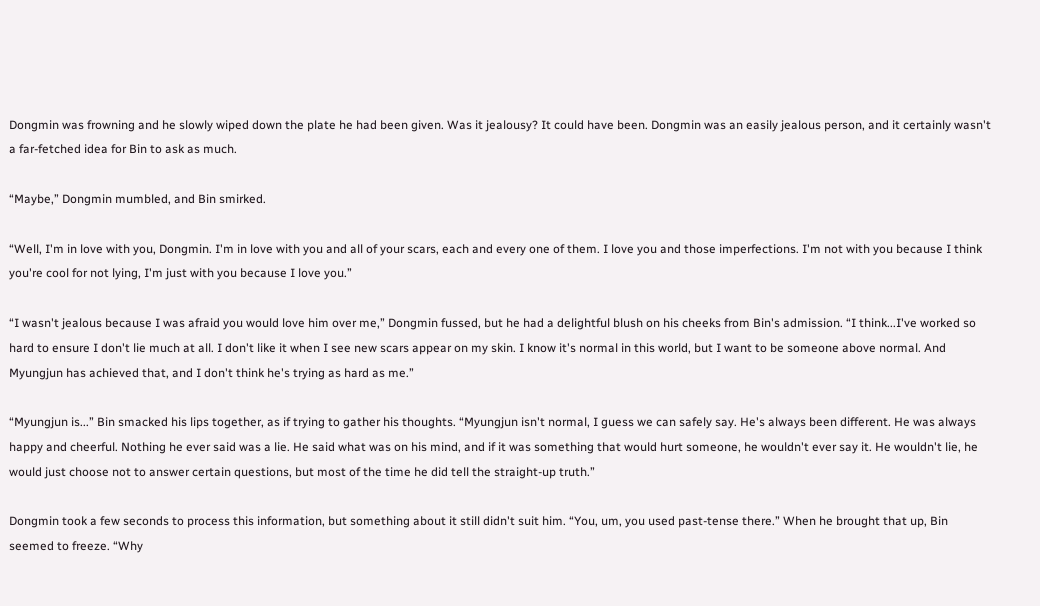Dongmin was frowning and he slowly wiped down the plate he had been given. Was it jealousy? It could have been. Dongmin was an easily jealous person, and it certainly wasn't a far-fetched idea for Bin to ask as much.

“Maybe,” Dongmin mumbled, and Bin smirked.

“Well, I'm in love with you, Dongmin. I'm in love with you and all of your scars, each and every one of them. I love you and those imperfections. I'm not with you because I think you're cool for not lying, I'm just with you because I love you.”

“I wasn't jealous because I was afraid you would love him over me,” Dongmin fussed, but he had a delightful blush on his cheeks from Bin's admission. “I think...I've worked so hard to ensure I don't lie much at all. I don't like it when I see new scars appear on my skin. I know it's normal in this world, but I want to be someone above normal. And Myungjun has achieved that, and I don't think he's trying as hard as me.”

“Myungjun is...” Bin smacked his lips together, as if trying to gather his thoughts. “Myungjun isn't normal, I guess we can safely say. He's always been different. He was always happy and cheerful. Nothing he ever said was a lie. He said what was on his mind, and if it was something that would hurt someone, he wouldn't ever say it. He wouldn't lie, he would just choose not to answer certain questions, but most of the time he did tell the straight-up truth.”

Dongmin took a few seconds to process this information, but something about it still didn't suit him. “You, um, you used past-tense there.” When he brought that up, Bin seemed to freeze. “Why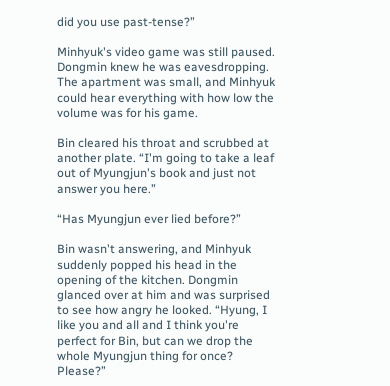did you use past-tense?”

Minhyuk's video game was still paused. Dongmin knew he was eavesdropping. The apartment was small, and Minhyuk could hear everything with how low the volume was for his game.

Bin cleared his throat and scrubbed at another plate. “I'm going to take a leaf out of Myungjun's book and just not answer you here.”

“Has Myungjun ever lied before?”

Bin wasn't answering, and Minhyuk suddenly popped his head in the opening of the kitchen. Dongmin glanced over at him and was surprised to see how angry he looked. “Hyung, I like you and all and I think you're perfect for Bin, but can we drop the whole Myungjun thing for once? Please?”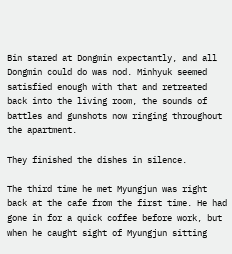Bin stared at Dongmin expectantly, and all Dongmin could do was nod. Minhyuk seemed satisfied enough with that and retreated back into the living room, the sounds of battles and gunshots now ringing throughout the apartment.

They finished the dishes in silence.

The third time he met Myungjun was right back at the cafe from the first time. He had gone in for a quick coffee before work, but when he caught sight of Myungjun sitting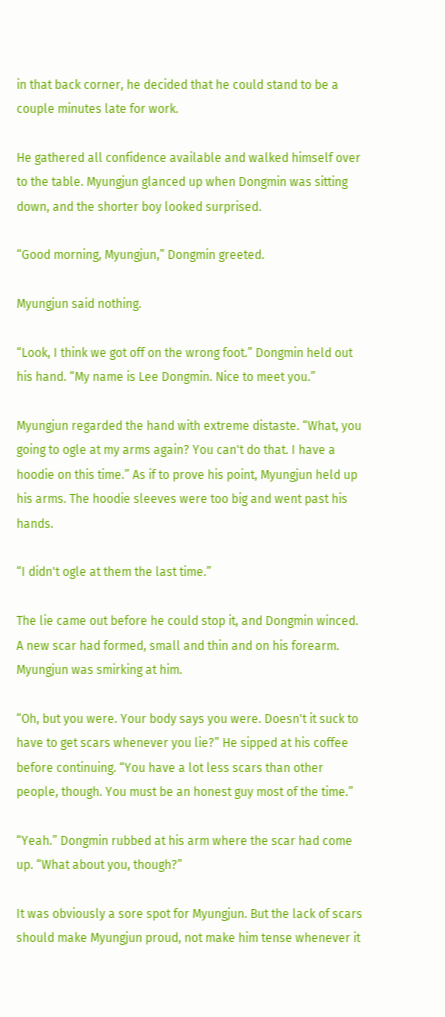in that back corner, he decided that he could stand to be a couple minutes late for work.

He gathered all confidence available and walked himself over to the table. Myungjun glanced up when Dongmin was sitting down, and the shorter boy looked surprised.

“Good morning, Myungjun,” Dongmin greeted.

Myungjun said nothing.

“Look, I think we got off on the wrong foot.” Dongmin held out his hand. “My name is Lee Dongmin. Nice to meet you.”

Myungjun regarded the hand with extreme distaste. “What, you going to ogle at my arms again? You can't do that. I have a hoodie on this time.” As if to prove his point, Myungjun held up his arms. The hoodie sleeves were too big and went past his hands.

“I didn't ogle at them the last time.”

The lie came out before he could stop it, and Dongmin winced. A new scar had formed, small and thin and on his forearm. Myungjun was smirking at him.

“Oh, but you were. Your body says you were. Doesn't it suck to have to get scars whenever you lie?” He sipped at his coffee before continuing. “You have a lot less scars than other people, though. You must be an honest guy most of the time.”

“Yeah.” Dongmin rubbed at his arm where the scar had come up. “What about you, though?”

It was obviously a sore spot for Myungjun. But the lack of scars should make Myungjun proud, not make him tense whenever it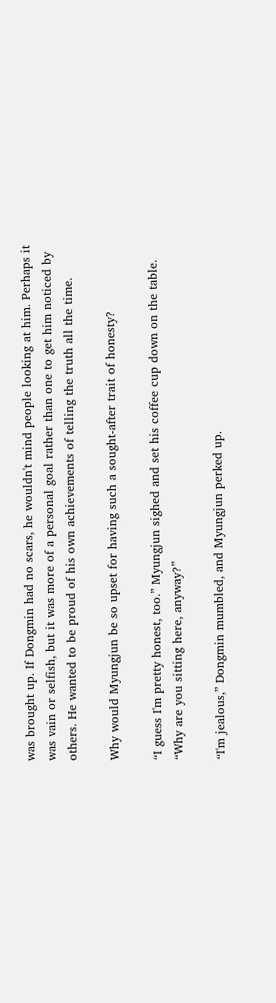was brought up. If Dongmin had no scars, he wouldn't mind people looking at him. Perhaps it was vain or selfish, but it was more of a personal goal rather than one to get him noticed by others. He wanted to be proud of his own achievements of telling the truth all the time.

Why would Myungjun be so upset for having such a sought-after trait of honesty?

“I guess I'm pretty honest, too.” Myungjun sighed and set his coffee cup down on the table. “Why are you sitting here, anyway?”

“I'm jealous,” Dongmin mumbled, and Myungjun perked up.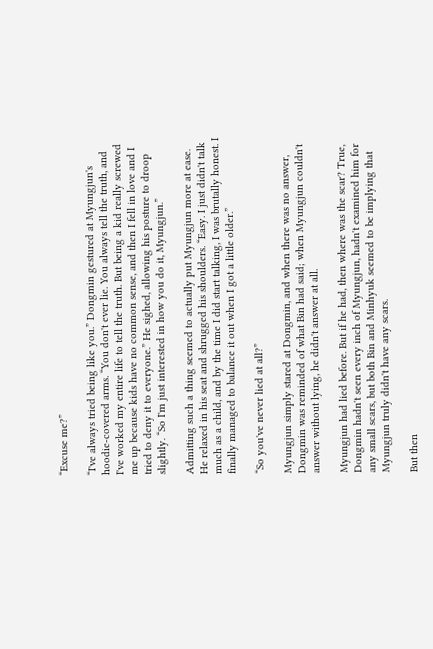“Excuse me?”

“I've always tried being like you.” Dongmin gestured at Myungjun's hoodie-covered arms. “You don't ever lie. You always tell the truth, and I've worked my entire life to tell the truth. But being a kid really screwed me up because kids have no common sense, and then I fell in love and I tried to deny it to everyone.” He sighed, allowing his posture to droop slightly. “So I'm just interested in how you do it, Myungjun.”

Admitting such a thing seemed to actually put Myungjun more at ease. He relaxed in his seat and shrugged his shoulders. “Easy. I just didn't talk much as a child, and by the time I did start talking, I was brutally honest. I finally managed to balance it out when I got a little older.”

“So you've never lied at all?”

Myungjun simply stared at Dongmin, and when there was no answer, Dongmin was reminded of what Bin had said; when Myungjun couldn't answer without lying, he didn't answer at all.

Myungjun had lied before. But if he had, then where was the scar? True, Dongmin hadn't seen every inch of Myungjun, hadn't examined him for any small scars, but both Bin and Minhyuk seemed to be implying that Myungjun truly didn't have any scars.

But then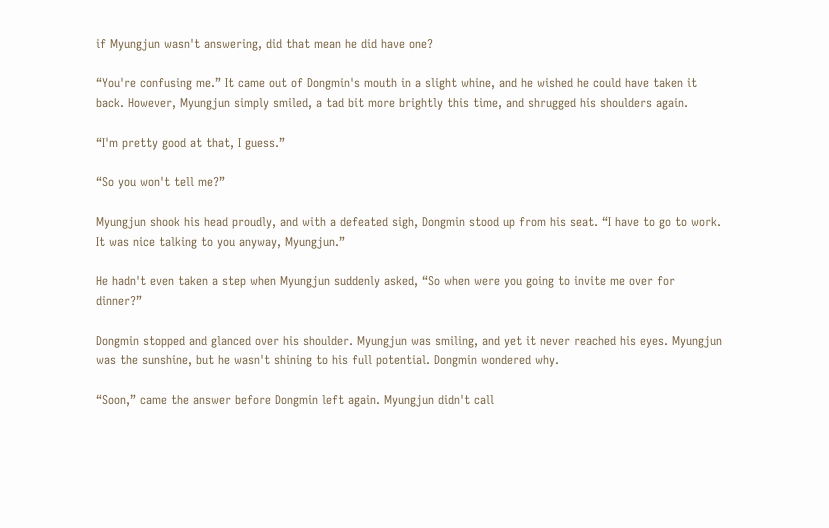if Myungjun wasn't answering, did that mean he did have one?

“You're confusing me.” It came out of Dongmin's mouth in a slight whine, and he wished he could have taken it back. However, Myungjun simply smiled, a tad bit more brightly this time, and shrugged his shoulders again.

“I'm pretty good at that, I guess.”

“So you won't tell me?”

Myungjun shook his head proudly, and with a defeated sigh, Dongmin stood up from his seat. “I have to go to work. It was nice talking to you anyway, Myungjun.”

He hadn't even taken a step when Myungjun suddenly asked, “So when were you going to invite me over for dinner?”

Dongmin stopped and glanced over his shoulder. Myungjun was smiling, and yet it never reached his eyes. Myungjun was the sunshine, but he wasn't shining to his full potential. Dongmin wondered why.

“Soon,” came the answer before Dongmin left again. Myungjun didn't call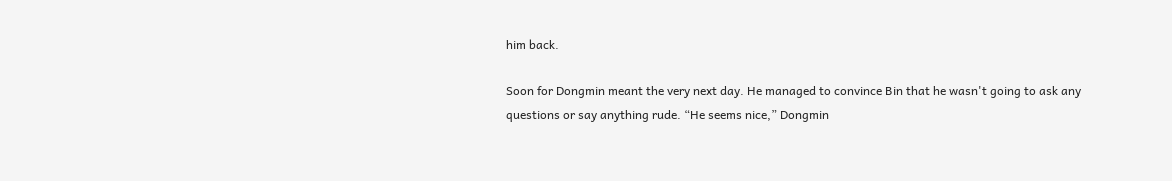him back.

Soon for Dongmin meant the very next day. He managed to convince Bin that he wasn't going to ask any questions or say anything rude. “He seems nice,” Dongmin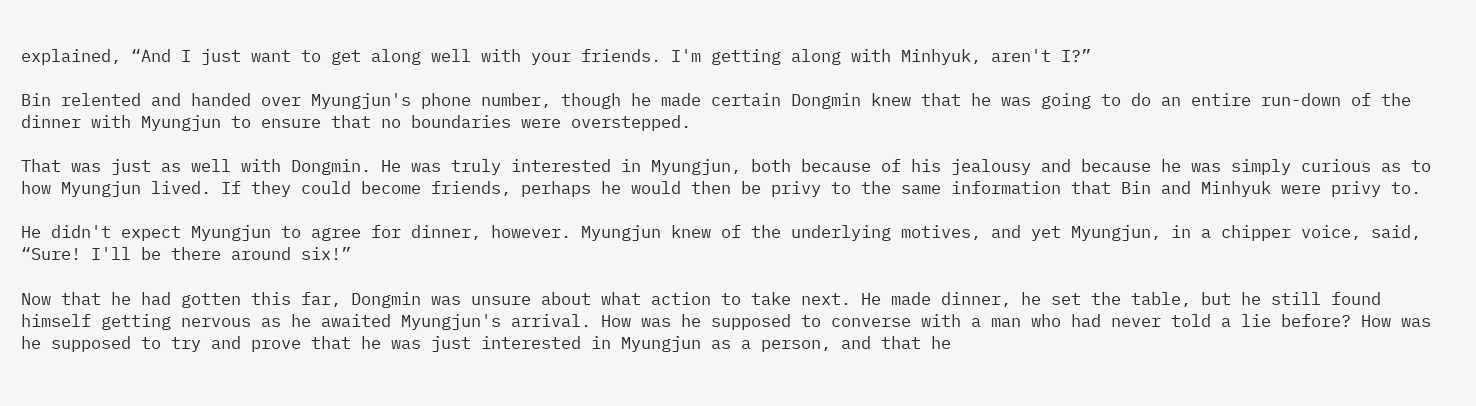explained, “And I just want to get along well with your friends. I'm getting along with Minhyuk, aren't I?”

Bin relented and handed over Myungjun's phone number, though he made certain Dongmin knew that he was going to do an entire run-down of the dinner with Myungjun to ensure that no boundaries were overstepped.

That was just as well with Dongmin. He was truly interested in Myungjun, both because of his jealousy and because he was simply curious as to how Myungjun lived. If they could become friends, perhaps he would then be privy to the same information that Bin and Minhyuk were privy to.

He didn't expect Myungjun to agree for dinner, however. Myungjun knew of the underlying motives, and yet Myungjun, in a chipper voice, said, “Sure! I'll be there around six!”

Now that he had gotten this far, Dongmin was unsure about what action to take next. He made dinner, he set the table, but he still found himself getting nervous as he awaited Myungjun's arrival. How was he supposed to converse with a man who had never told a lie before? How was he supposed to try and prove that he was just interested in Myungjun as a person, and that he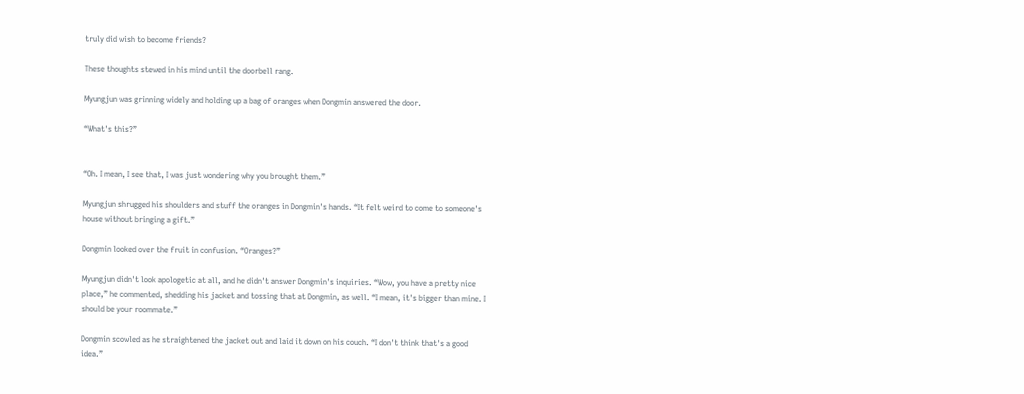truly did wish to become friends?

These thoughts stewed in his mind until the doorbell rang.

Myungjun was grinning widely and holding up a bag of oranges when Dongmin answered the door.

“What's this?”


“Oh. I mean, I see that, I was just wondering why you brought them.”

Myungjun shrugged his shoulders and stuff the oranges in Dongmin's hands. “It felt weird to come to someone's house without bringing a gift.”

Dongmin looked over the fruit in confusion. “Oranges?”

Myungjun didn't look apologetic at all, and he didn't answer Dongmin's inquiries. “Wow, you have a pretty nice place,” he commented, shedding his jacket and tossing that at Dongmin, as well. “I mean, it's bigger than mine. I should be your roommate.”

Dongmin scowled as he straightened the jacket out and laid it down on his couch. “I don't think that's a good idea.”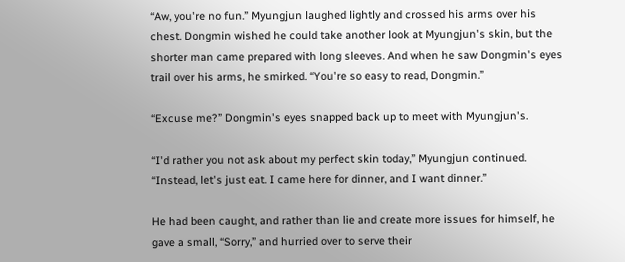“Aw, you're no fun.” Myungjun laughed lightly and crossed his arms over his chest. Dongmin wished he could take another look at Myungjun's skin, but the shorter man came prepared with long sleeves. And when he saw Dongmin's eyes trail over his arms, he smirked. “You're so easy to read, Dongmin.”

“Excuse me?” Dongmin's eyes snapped back up to meet with Myungjun's.

“I'd rather you not ask about my perfect skin today,” Myungjun continued. “Instead, let's just eat. I came here for dinner, and I want dinner.”

He had been caught, and rather than lie and create more issues for himself, he gave a small, “Sorry,” and hurried over to serve their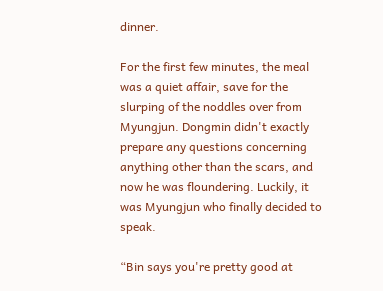dinner.

For the first few minutes, the meal was a quiet affair, save for the slurping of the noddles over from Myungjun. Dongmin didn't exactly prepare any questions concerning anything other than the scars, and now he was floundering. Luckily, it was Myungjun who finally decided to speak.

“Bin says you're pretty good at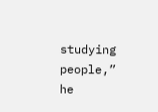studying people,” he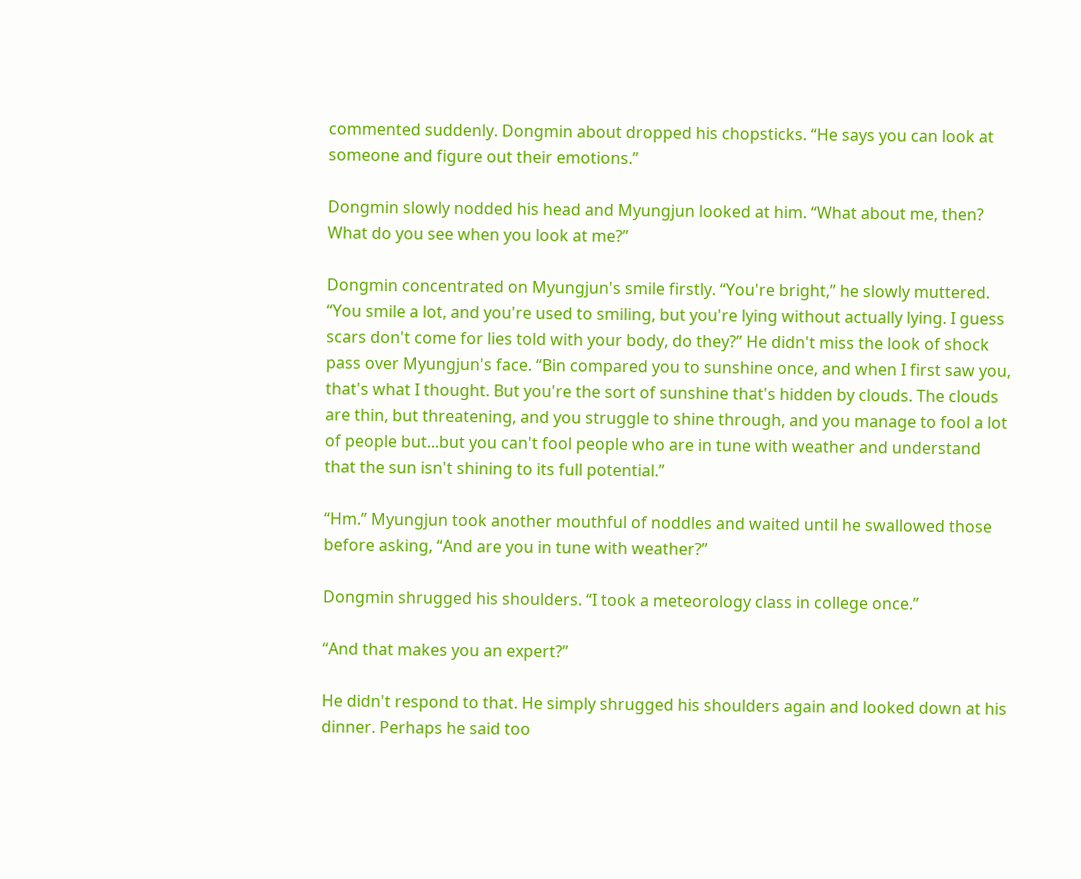commented suddenly. Dongmin about dropped his chopsticks. “He says you can look at someone and figure out their emotions.”

Dongmin slowly nodded his head and Myungjun looked at him. “What about me, then? What do you see when you look at me?”

Dongmin concentrated on Myungjun's smile firstly. “You're bright,” he slowly muttered. “You smile a lot, and you're used to smiling, but you're lying without actually lying. I guess scars don't come for lies told with your body, do they?” He didn't miss the look of shock pass over Myungjun's face. “Bin compared you to sunshine once, and when I first saw you, that's what I thought. But you're the sort of sunshine that's hidden by clouds. The clouds are thin, but threatening, and you struggle to shine through, and you manage to fool a lot of people but...but you can't fool people who are in tune with weather and understand that the sun isn't shining to its full potential.”

“Hm.” Myungjun took another mouthful of noddles and waited until he swallowed those before asking, “And are you in tune with weather?”

Dongmin shrugged his shoulders. “I took a meteorology class in college once.”

“And that makes you an expert?”

He didn't respond to that. He simply shrugged his shoulders again and looked down at his dinner. Perhaps he said too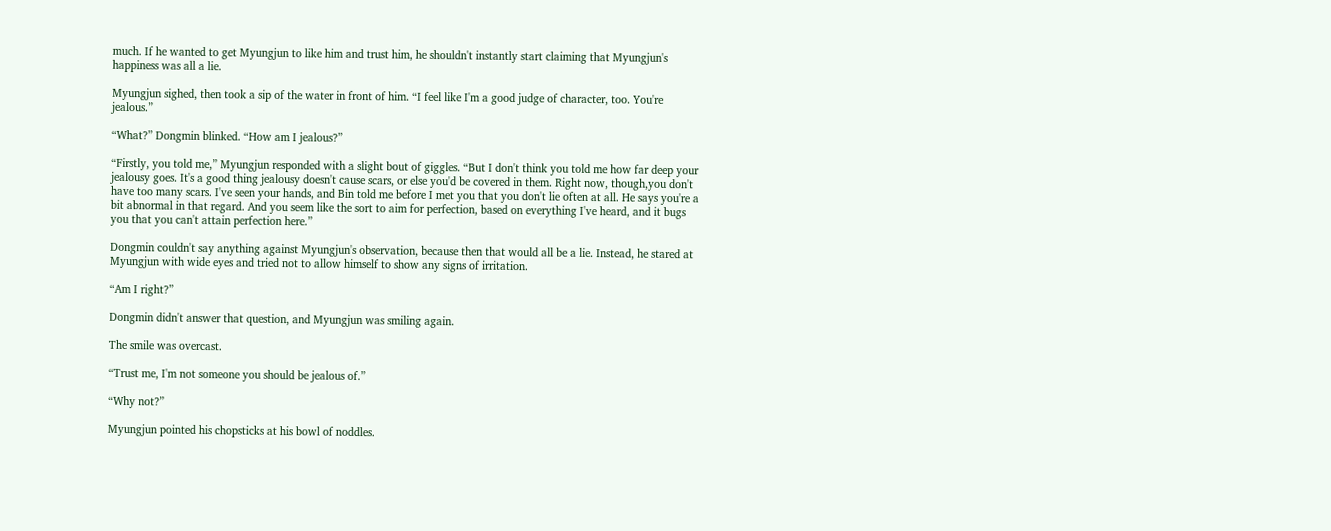much. If he wanted to get Myungjun to like him and trust him, he shouldn't instantly start claiming that Myungjun's happiness was all a lie.

Myungjun sighed, then took a sip of the water in front of him. “I feel like I'm a good judge of character, too. You're jealous.”

“What?” Dongmin blinked. “How am I jealous?”

“Firstly, you told me,” Myungjun responded with a slight bout of giggles. “But I don't think you told me how far deep your jealousy goes. It's a good thing jealousy doesn't cause scars, or else you'd be covered in them. Right now, though,you don't have too many scars. I've seen your hands, and Bin told me before I met you that you don't lie often at all. He says you're a bit abnormal in that regard. And you seem like the sort to aim for perfection, based on everything I've heard, and it bugs you that you can't attain perfection here.”

Dongmin couldn't say anything against Myungjun's observation, because then that would all be a lie. Instead, he stared at Myungjun with wide eyes and tried not to allow himself to show any signs of irritation.

“Am I right?”

Dongmin didn't answer that question, and Myungjun was smiling again.

The smile was overcast.

“Trust me, I'm not someone you should be jealous of.”

“Why not?”

Myungjun pointed his chopsticks at his bowl of noddles.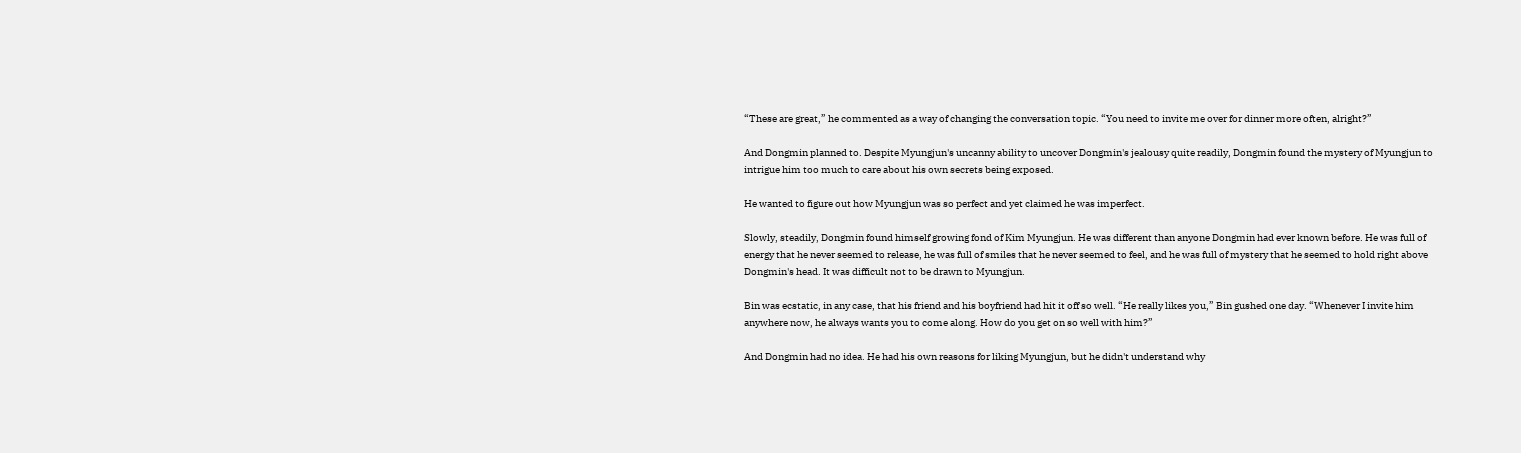“These are great,” he commented as a way of changing the conversation topic. “You need to invite me over for dinner more often, alright?”

And Dongmin planned to. Despite Myungjun's uncanny ability to uncover Dongmin's jealousy quite readily, Dongmin found the mystery of Myungjun to intrigue him too much to care about his own secrets being exposed.

He wanted to figure out how Myungjun was so perfect and yet claimed he was imperfect.

Slowly, steadily, Dongmin found himself growing fond of Kim Myungjun. He was different than anyone Dongmin had ever known before. He was full of energy that he never seemed to release, he was full of smiles that he never seemed to feel, and he was full of mystery that he seemed to hold right above Dongmin's head. It was difficult not to be drawn to Myungjun.

Bin was ecstatic, in any case, that his friend and his boyfriend had hit it off so well. “He really likes you,” Bin gushed one day. “Whenever I invite him anywhere now, he always wants you to come along. How do you get on so well with him?”

And Dongmin had no idea. He had his own reasons for liking Myungjun, but he didn't understand why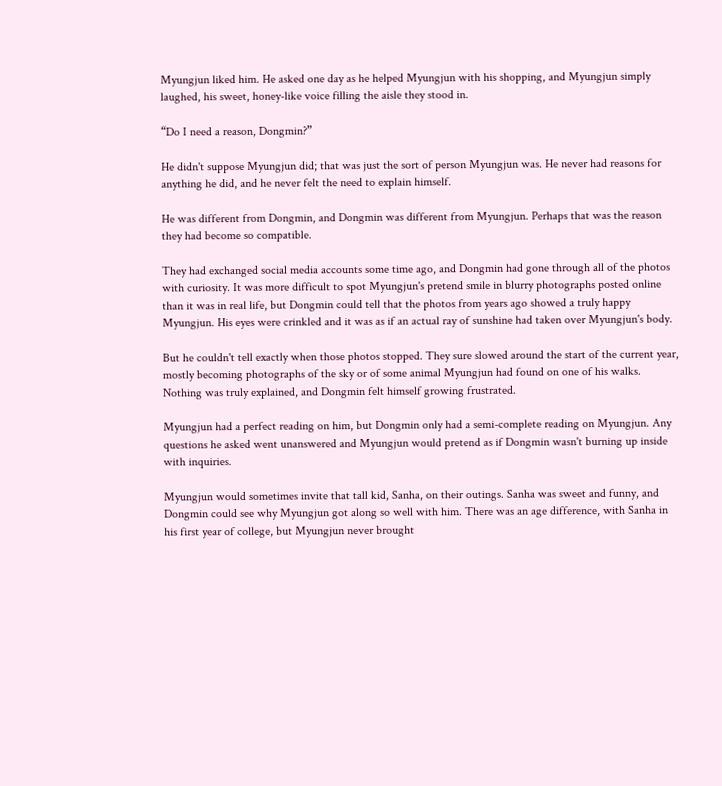Myungjun liked him. He asked one day as he helped Myungjun with his shopping, and Myungjun simply laughed, his sweet, honey-like voice filling the aisle they stood in.

“Do I need a reason, Dongmin?”

He didn't suppose Myungjun did; that was just the sort of person Myungjun was. He never had reasons for anything he did, and he never felt the need to explain himself.

He was different from Dongmin, and Dongmin was different from Myungjun. Perhaps that was the reason they had become so compatible.

They had exchanged social media accounts some time ago, and Dongmin had gone through all of the photos with curiosity. It was more difficult to spot Myungjun's pretend smile in blurry photographs posted online than it was in real life, but Dongmin could tell that the photos from years ago showed a truly happy Myungjun. His eyes were crinkled and it was as if an actual ray of sunshine had taken over Myungjun's body.

But he couldn't tell exactly when those photos stopped. They sure slowed around the start of the current year, mostly becoming photographs of the sky or of some animal Myungjun had found on one of his walks. Nothing was truly explained, and Dongmin felt himself growing frustrated.

Myungjun had a perfect reading on him, but Dongmin only had a semi-complete reading on Myungjun. Any questions he asked went unanswered and Myungjun would pretend as if Dongmin wasn't burning up inside with inquiries.

Myungjun would sometimes invite that tall kid, Sanha, on their outings. Sanha was sweet and funny, and Dongmin could see why Myungjun got along so well with him. There was an age difference, with Sanha in his first year of college, but Myungjun never brought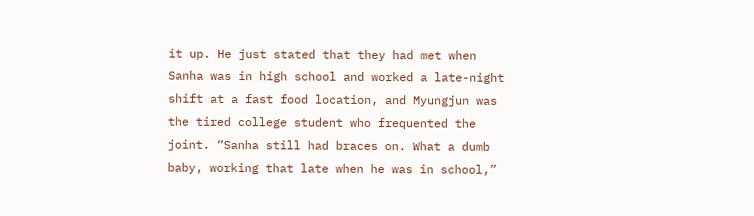it up. He just stated that they had met when Sanha was in high school and worked a late-night shift at a fast food location, and Myungjun was the tired college student who frequented the joint. “Sanha still had braces on. What a dumb baby, working that late when he was in school,”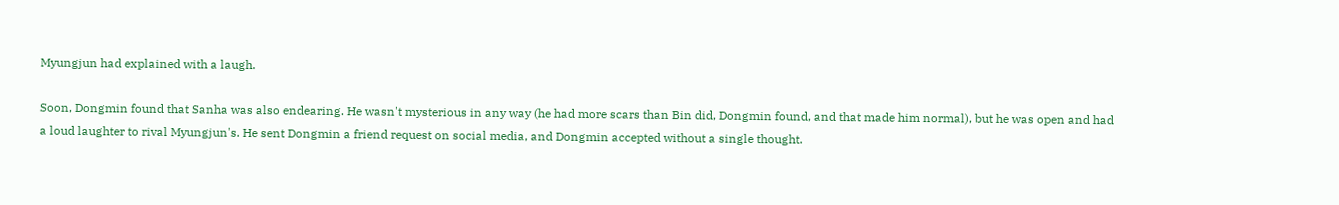Myungjun had explained with a laugh.

Soon, Dongmin found that Sanha was also endearing. He wasn't mysterious in any way (he had more scars than Bin did, Dongmin found, and that made him normal), but he was open and had a loud laughter to rival Myungjun's. He sent Dongmin a friend request on social media, and Dongmin accepted without a single thought.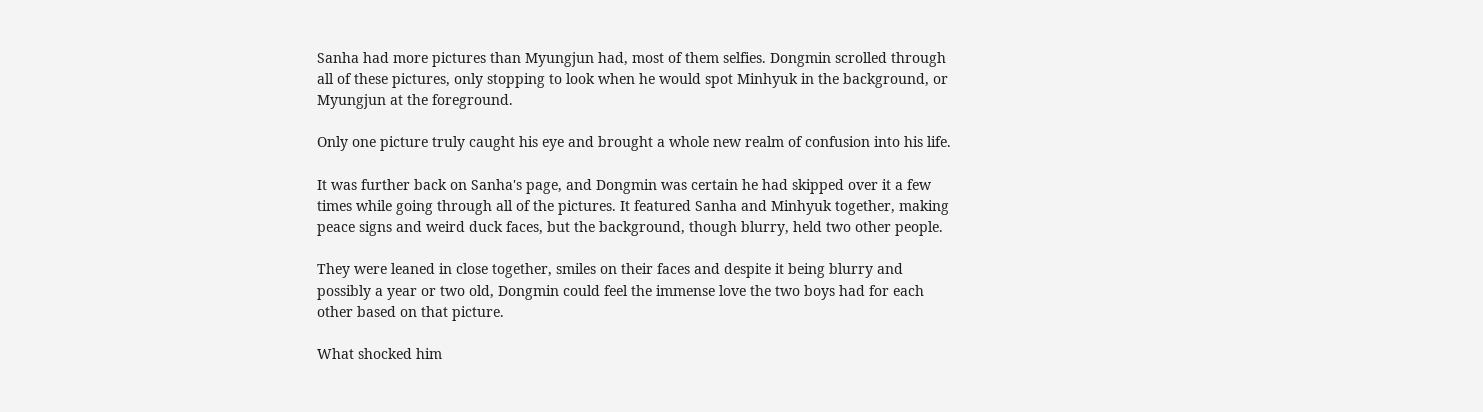Sanha had more pictures than Myungjun had, most of them selfies. Dongmin scrolled through all of these pictures, only stopping to look when he would spot Minhyuk in the background, or Myungjun at the foreground.

Only one picture truly caught his eye and brought a whole new realm of confusion into his life.

It was further back on Sanha's page, and Dongmin was certain he had skipped over it a few times while going through all of the pictures. It featured Sanha and Minhyuk together, making peace signs and weird duck faces, but the background, though blurry, held two other people.

They were leaned in close together, smiles on their faces and despite it being blurry and possibly a year or two old, Dongmin could feel the immense love the two boys had for each other based on that picture.

What shocked him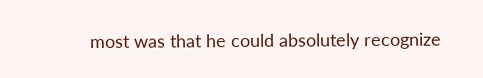most was that he could absolutely recognize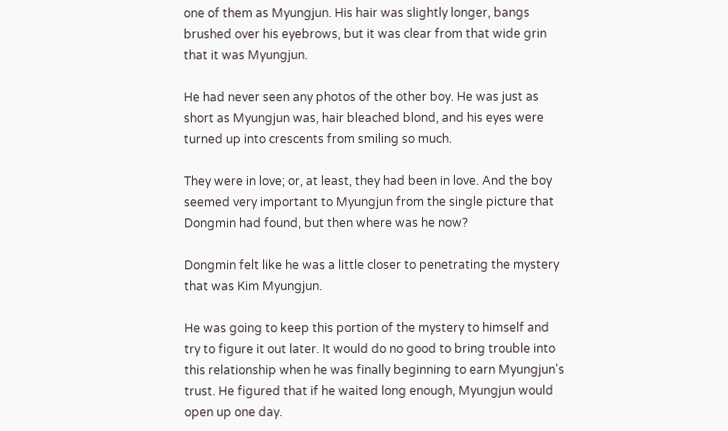one of them as Myungjun. His hair was slightly longer, bangs brushed over his eyebrows, but it was clear from that wide grin that it was Myungjun.

He had never seen any photos of the other boy. He was just as short as Myungjun was, hair bleached blond, and his eyes were turned up into crescents from smiling so much.

They were in love; or, at least, they had been in love. And the boy seemed very important to Myungjun from the single picture that Dongmin had found, but then where was he now?

Dongmin felt like he was a little closer to penetrating the mystery that was Kim Myungjun.

He was going to keep this portion of the mystery to himself and try to figure it out later. It would do no good to bring trouble into this relationship when he was finally beginning to earn Myungjun's trust. He figured that if he waited long enough, Myungjun would open up one day.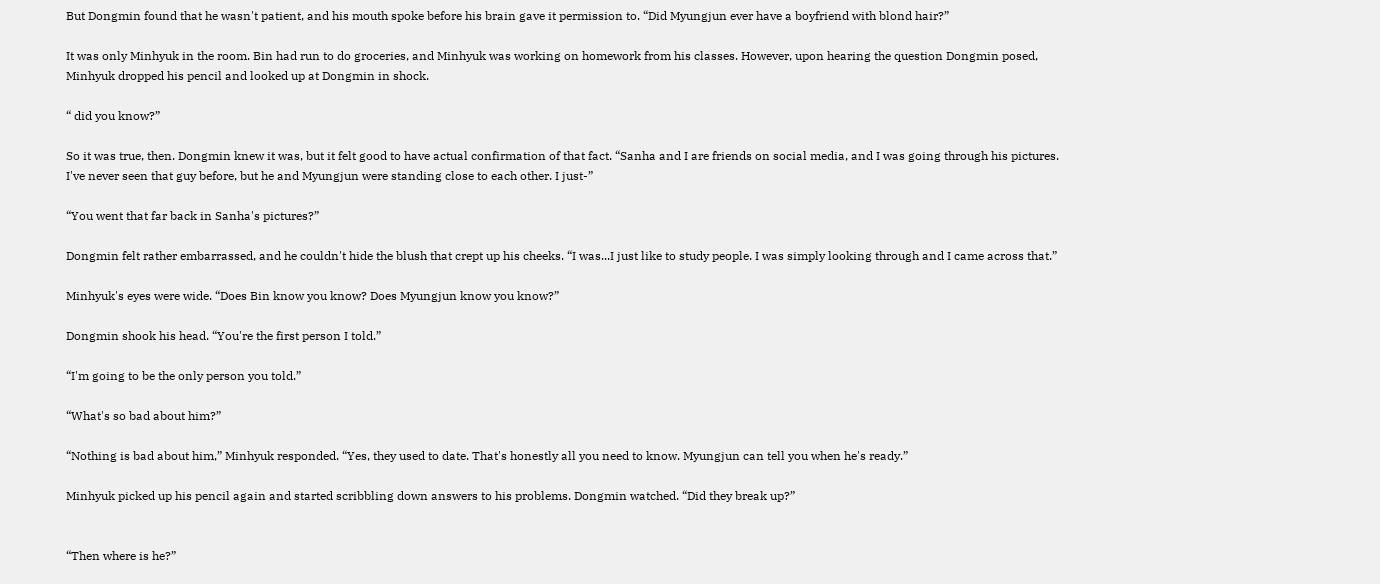But Dongmin found that he wasn't patient, and his mouth spoke before his brain gave it permission to. “Did Myungjun ever have a boyfriend with blond hair?”

It was only Minhyuk in the room. Bin had run to do groceries, and Minhyuk was working on homework from his classes. However, upon hearing the question Dongmin posed, Minhyuk dropped his pencil and looked up at Dongmin in shock.

“ did you know?”

So it was true, then. Dongmin knew it was, but it felt good to have actual confirmation of that fact. “Sanha and I are friends on social media, and I was going through his pictures. I've never seen that guy before, but he and Myungjun were standing close to each other. I just-”

“You went that far back in Sanha's pictures?”

Dongmin felt rather embarrassed, and he couldn't hide the blush that crept up his cheeks. “I was...I just like to study people. I was simply looking through and I came across that.”

Minhyuk's eyes were wide. “Does Bin know you know? Does Myungjun know you know?”

Dongmin shook his head. “You're the first person I told.”

“I'm going to be the only person you told.”

“What's so bad about him?”

“Nothing is bad about him,” Minhyuk responded. “Yes, they used to date. That's honestly all you need to know. Myungjun can tell you when he's ready.”

Minhyuk picked up his pencil again and started scribbling down answers to his problems. Dongmin watched. “Did they break up?”


“Then where is he?”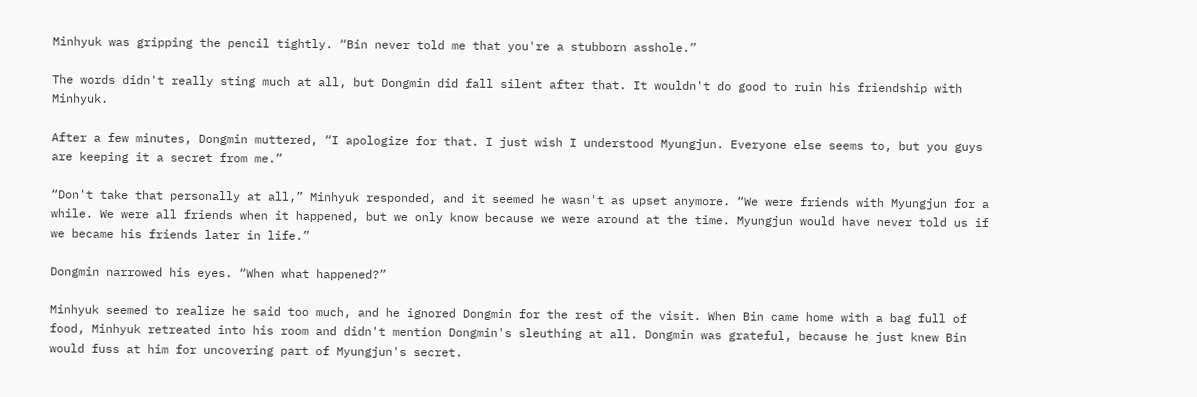Minhyuk was gripping the pencil tightly. “Bin never told me that you're a stubborn asshole.”

The words didn't really sting much at all, but Dongmin did fall silent after that. It wouldn't do good to ruin his friendship with Minhyuk.

After a few minutes, Dongmin muttered, “I apologize for that. I just wish I understood Myungjun. Everyone else seems to, but you guys are keeping it a secret from me.”

“Don't take that personally at all,” Minhyuk responded, and it seemed he wasn't as upset anymore. “We were friends with Myungjun for a while. We were all friends when it happened, but we only know because we were around at the time. Myungjun would have never told us if we became his friends later in life.”

Dongmin narrowed his eyes. “When what happened?”

Minhyuk seemed to realize he said too much, and he ignored Dongmin for the rest of the visit. When Bin came home with a bag full of food, Minhyuk retreated into his room and didn't mention Dongmin's sleuthing at all. Dongmin was grateful, because he just knew Bin would fuss at him for uncovering part of Myungjun's secret.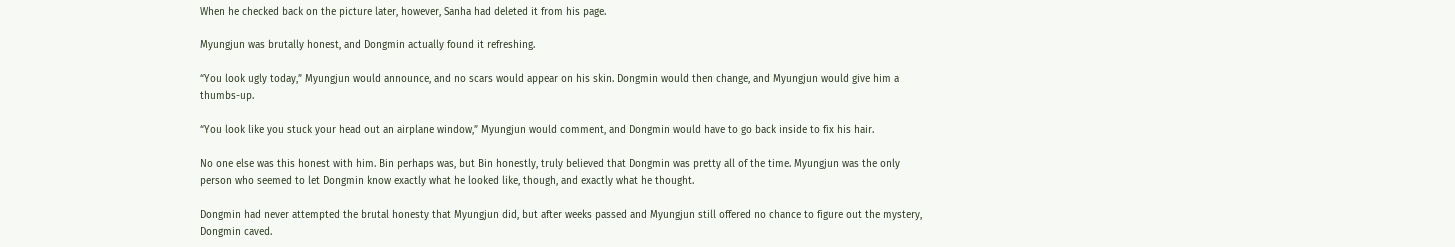When he checked back on the picture later, however, Sanha had deleted it from his page.

Myungjun was brutally honest, and Dongmin actually found it refreshing.

“You look ugly today,” Myungjun would announce, and no scars would appear on his skin. Dongmin would then change, and Myungjun would give him a thumbs-up.

“You look like you stuck your head out an airplane window,” Myungjun would comment, and Dongmin would have to go back inside to fix his hair.

No one else was this honest with him. Bin perhaps was, but Bin honestly, truly believed that Dongmin was pretty all of the time. Myungjun was the only person who seemed to let Dongmin know exactly what he looked like, though, and exactly what he thought.

Dongmin had never attempted the brutal honesty that Myungjun did, but after weeks passed and Myungjun still offered no chance to figure out the mystery, Dongmin caved.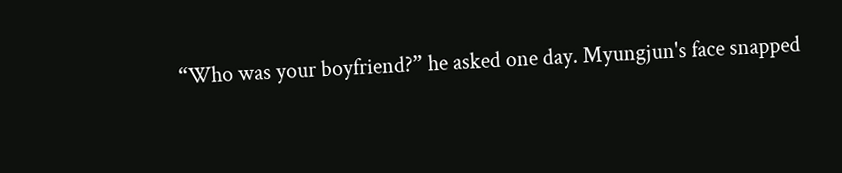“Who was your boyfriend?” he asked one day. Myungjun's face snapped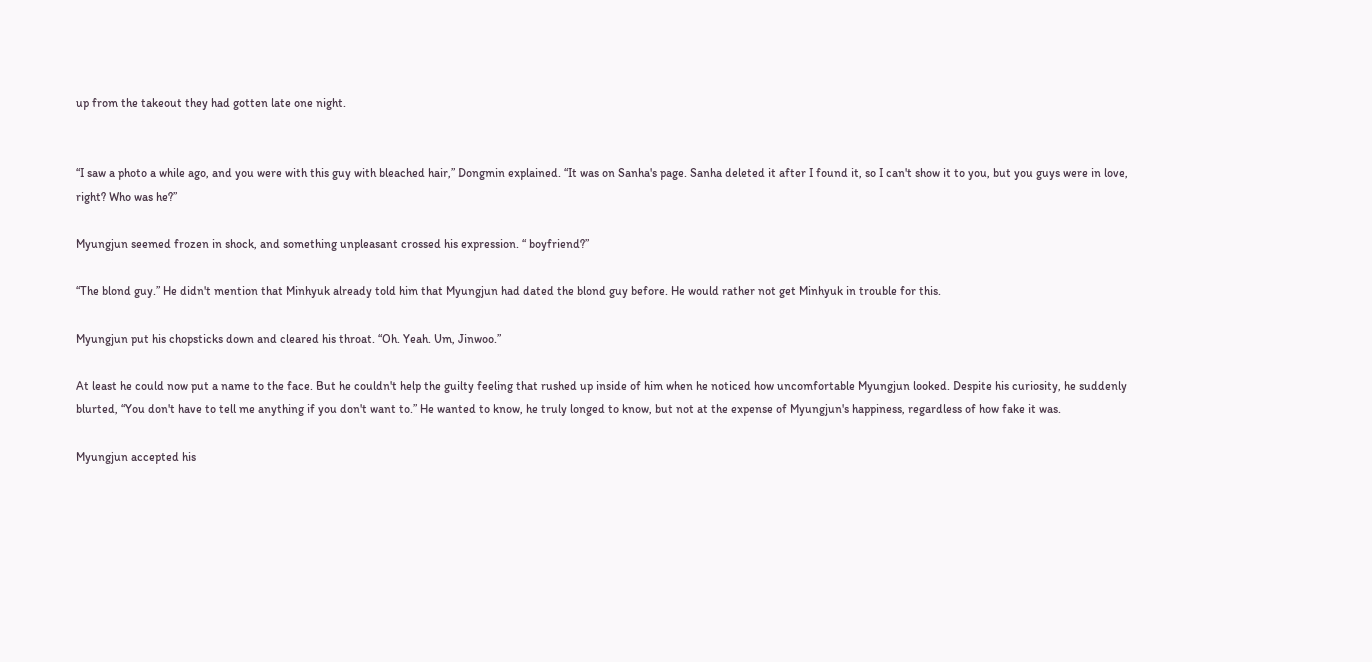up from the takeout they had gotten late one night.


“I saw a photo a while ago, and you were with this guy with bleached hair,” Dongmin explained. “It was on Sanha's page. Sanha deleted it after I found it, so I can't show it to you, but you guys were in love, right? Who was he?”

Myungjun seemed frozen in shock, and something unpleasant crossed his expression. “ boyfriend?”

“The blond guy.” He didn't mention that Minhyuk already told him that Myungjun had dated the blond guy before. He would rather not get Minhyuk in trouble for this.

Myungjun put his chopsticks down and cleared his throat. “Oh. Yeah. Um, Jinwoo.”

At least he could now put a name to the face. But he couldn't help the guilty feeling that rushed up inside of him when he noticed how uncomfortable Myungjun looked. Despite his curiosity, he suddenly blurted, “You don't have to tell me anything if you don't want to.” He wanted to know, he truly longed to know, but not at the expense of Myungjun's happiness, regardless of how fake it was.

Myungjun accepted his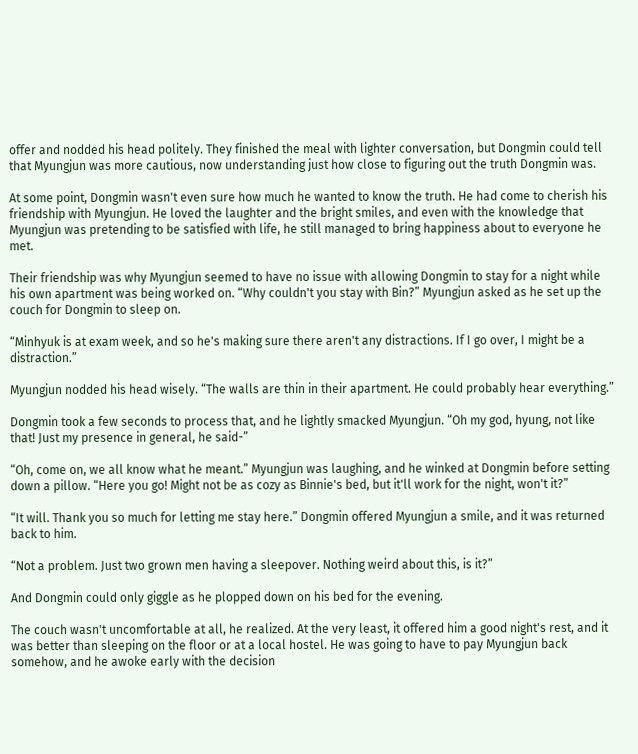offer and nodded his head politely. They finished the meal with lighter conversation, but Dongmin could tell that Myungjun was more cautious, now understanding just how close to figuring out the truth Dongmin was.

At some point, Dongmin wasn't even sure how much he wanted to know the truth. He had come to cherish his friendship with Myungjun. He loved the laughter and the bright smiles, and even with the knowledge that Myungjun was pretending to be satisfied with life, he still managed to bring happiness about to everyone he met.

Their friendship was why Myungjun seemed to have no issue with allowing Dongmin to stay for a night while his own apartment was being worked on. “Why couldn't you stay with Bin?” Myungjun asked as he set up the couch for Dongmin to sleep on.

“Minhyuk is at exam week, and so he's making sure there aren't any distractions. If I go over, I might be a distraction.”

Myungjun nodded his head wisely. “The walls are thin in their apartment. He could probably hear everything.”

Dongmin took a few seconds to process that, and he lightly smacked Myungjun. “Oh my god, hyung, not like that! Just my presence in general, he said-”

“Oh, come on, we all know what he meant.” Myungjun was laughing, and he winked at Dongmin before setting down a pillow. “Here you go! Might not be as cozy as Binnie's bed, but it'll work for the night, won't it?”

“It will. Thank you so much for letting me stay here.” Dongmin offered Myungjun a smile, and it was returned back to him.

“Not a problem. Just two grown men having a sleepover. Nothing weird about this, is it?”

And Dongmin could only giggle as he plopped down on his bed for the evening.

The couch wasn't uncomfortable at all, he realized. At the very least, it offered him a good night's rest, and it was better than sleeping on the floor or at a local hostel. He was going to have to pay Myungjun back somehow, and he awoke early with the decision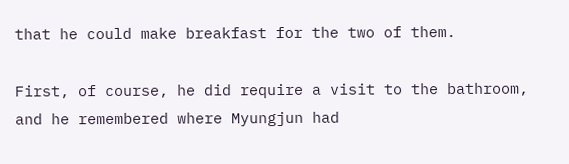that he could make breakfast for the two of them.

First, of course, he did require a visit to the bathroom, and he remembered where Myungjun had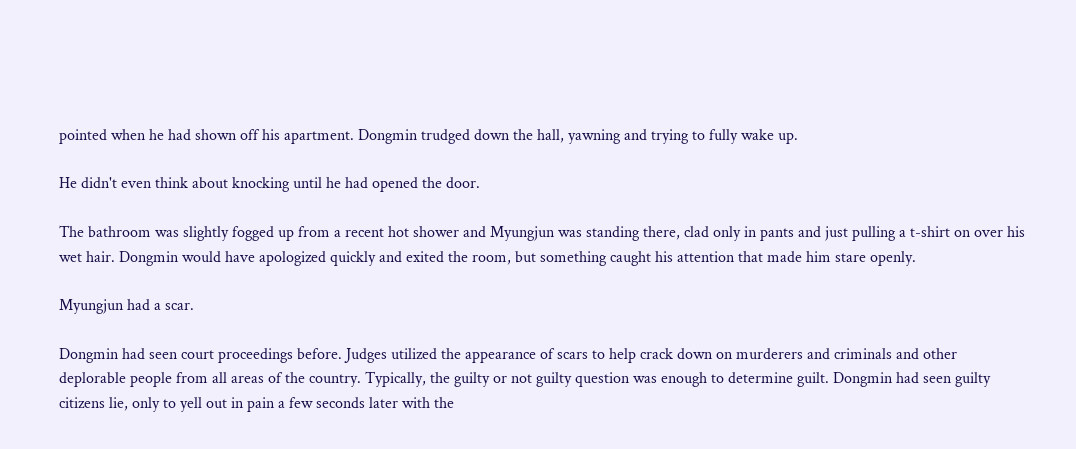pointed when he had shown off his apartment. Dongmin trudged down the hall, yawning and trying to fully wake up.

He didn't even think about knocking until he had opened the door.

The bathroom was slightly fogged up from a recent hot shower and Myungjun was standing there, clad only in pants and just pulling a t-shirt on over his wet hair. Dongmin would have apologized quickly and exited the room, but something caught his attention that made him stare openly.

Myungjun had a scar.

Dongmin had seen court proceedings before. Judges utilized the appearance of scars to help crack down on murderers and criminals and other deplorable people from all areas of the country. Typically, the guilty or not guilty question was enough to determine guilt. Dongmin had seen guilty citizens lie, only to yell out in pain a few seconds later with the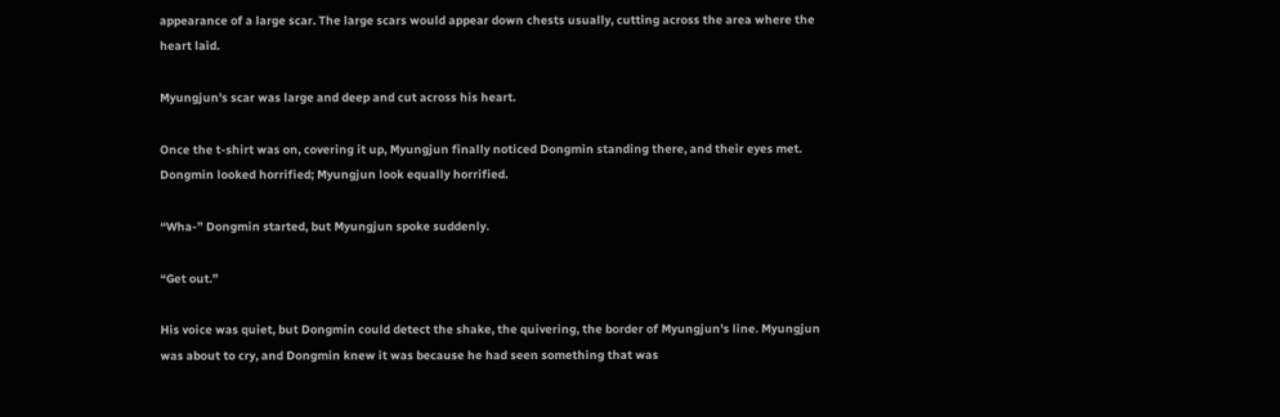appearance of a large scar. The large scars would appear down chests usually, cutting across the area where the heart laid.

Myungjun's scar was large and deep and cut across his heart.

Once the t-shirt was on, covering it up, Myungjun finally noticed Dongmin standing there, and their eyes met. Dongmin looked horrified; Myungjun look equally horrified.

“Wha-” Dongmin started, but Myungjun spoke suddenly.

“Get out.”

His voice was quiet, but Dongmin could detect the shake, the quivering, the border of Myungjun's line. Myungjun was about to cry, and Dongmin knew it was because he had seen something that was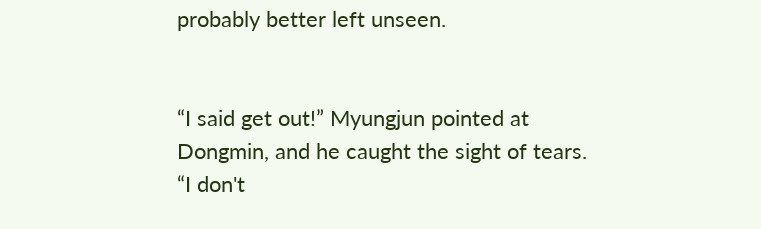probably better left unseen.


“I said get out!” Myungjun pointed at Dongmin, and he caught the sight of tears. “I don't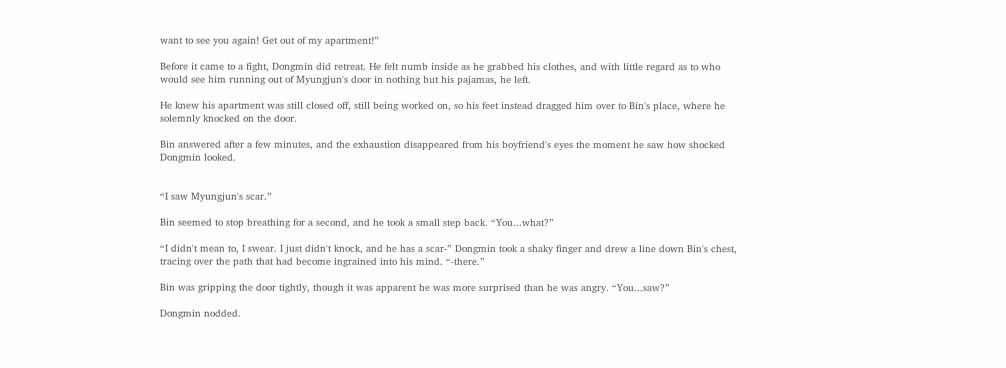want to see you again! Get out of my apartment!”

Before it came to a fight, Dongmin did retreat. He felt numb inside as he grabbed his clothes, and with little regard as to who would see him running out of Myungjun's door in nothing but his pajamas, he left.

He knew his apartment was still closed off, still being worked on, so his feet instead dragged him over to Bin's place, where he solemnly knocked on the door.

Bin answered after a few minutes, and the exhaustion disappeared from his boyfriend's eyes the moment he saw how shocked Dongmin looked.


“I saw Myungjun's scar.”

Bin seemed to stop breathing for a second, and he took a small step back. “You...what?”

“I didn't mean to, I swear. I just didn't knock, and he has a scar-” Dongmin took a shaky finger and drew a line down Bin's chest, tracing over the path that had become ingrained into his mind. “-there.”

Bin was gripping the door tightly, though it was apparent he was more surprised than he was angry. “You...saw?”

Dongmin nodded.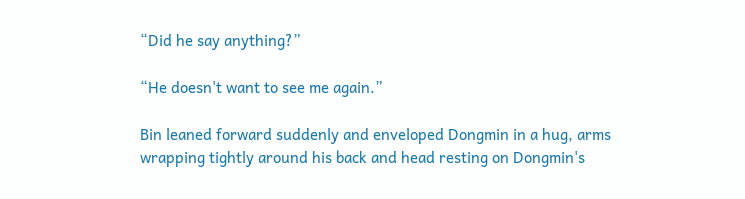“Did he say anything?”

“He doesn't want to see me again.”

Bin leaned forward suddenly and enveloped Dongmin in a hug, arms wrapping tightly around his back and head resting on Dongmin's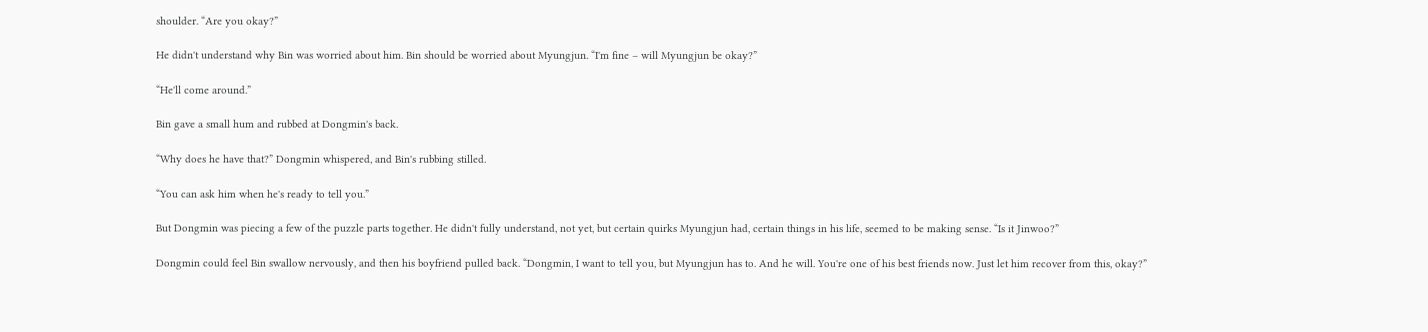shoulder. “Are you okay?”

He didn't understand why Bin was worried about him. Bin should be worried about Myungjun. “I'm fine – will Myungjun be okay?”

“He'll come around.”

Bin gave a small hum and rubbed at Dongmin's back.

“Why does he have that?” Dongmin whispered, and Bin's rubbing stilled.

“You can ask him when he's ready to tell you.”

But Dongmin was piecing a few of the puzzle parts together. He didn't fully understand, not yet, but certain quirks Myungjun had, certain things in his life, seemed to be making sense. “Is it Jinwoo?”

Dongmin could feel Bin swallow nervously, and then his boyfriend pulled back. “Dongmin, I want to tell you, but Myungjun has to. And he will. You're one of his best friends now. Just let him recover from this, okay?”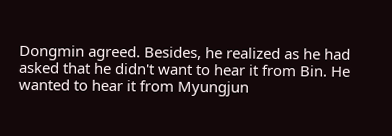Dongmin agreed. Besides, he realized as he had asked that he didn't want to hear it from Bin. He wanted to hear it from Myungjun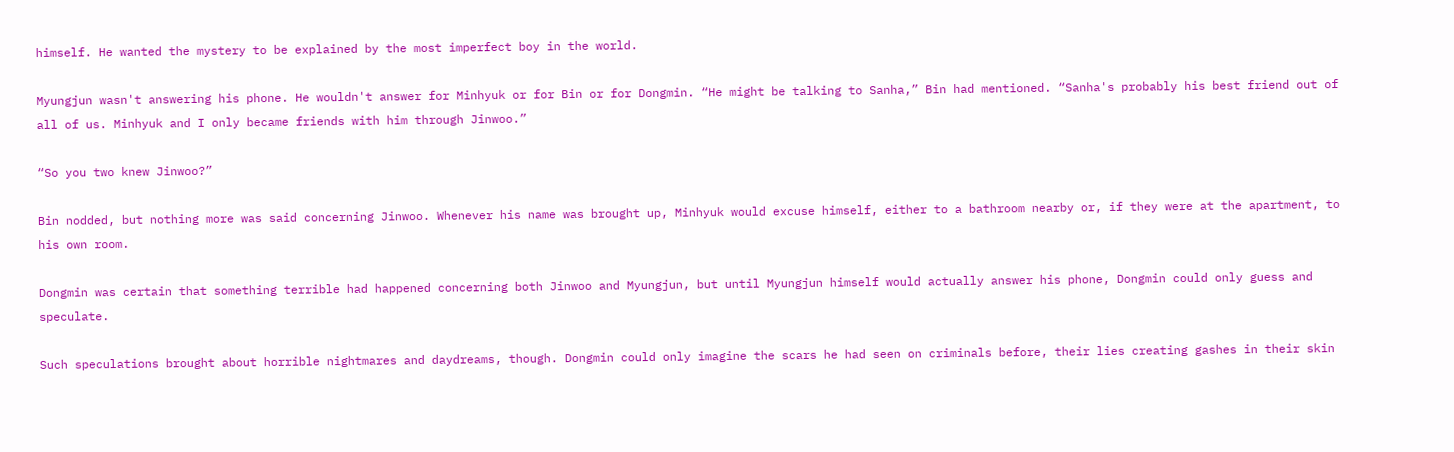himself. He wanted the mystery to be explained by the most imperfect boy in the world.

Myungjun wasn't answering his phone. He wouldn't answer for Minhyuk or for Bin or for Dongmin. “He might be talking to Sanha,” Bin had mentioned. “Sanha's probably his best friend out of all of us. Minhyuk and I only became friends with him through Jinwoo.”

“So you two knew Jinwoo?”

Bin nodded, but nothing more was said concerning Jinwoo. Whenever his name was brought up, Minhyuk would excuse himself, either to a bathroom nearby or, if they were at the apartment, to his own room.

Dongmin was certain that something terrible had happened concerning both Jinwoo and Myungjun, but until Myungjun himself would actually answer his phone, Dongmin could only guess and speculate.

Such speculations brought about horrible nightmares and daydreams, though. Dongmin could only imagine the scars he had seen on criminals before, their lies creating gashes in their skin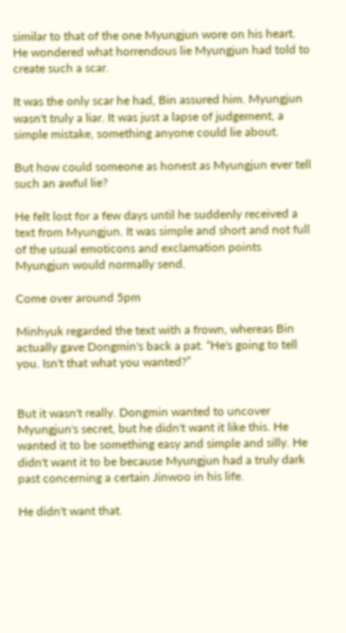similar to that of the one Myungjun wore on his heart. He wondered what horrendous lie Myungjun had told to create such a scar.

It was the only scar he had, Bin assured him. Myungjun wasn't truly a liar. It was just a lapse of judgement, a simple mistake, something anyone could lie about.

But how could someone as honest as Myungjun ever tell such an awful lie?

He felt lost for a few days until he suddenly received a text from Myungjun. It was simple and short and not full of the usual emoticons and exclamation points Myungjun would normally send.

Come over around 5pm

Minhyuk regarded the text with a frown, whereas Bin actually gave Dongmin's back a pat. “He's going to tell you. Isn't that what you wanted?”


But it wasn't really. Dongmin wanted to uncover Myungjun's secret, but he didn't want it like this. He wanted it to be something easy and simple and silly. He didn't want it to be because Myungjun had a truly dark past concerning a certain Jinwoo in his life.

He didn't want that.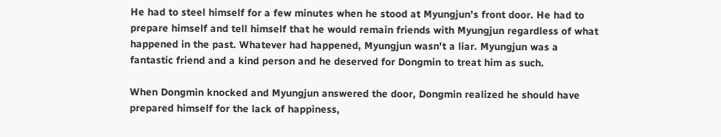He had to steel himself for a few minutes when he stood at Myungjun's front door. He had to prepare himself and tell himself that he would remain friends with Myungjun regardless of what happened in the past. Whatever had happened, Myungjun wasn't a liar. Myungjun was a fantastic friend and a kind person and he deserved for Dongmin to treat him as such.

When Dongmin knocked and Myungjun answered the door, Dongmin realized he should have prepared himself for the lack of happiness,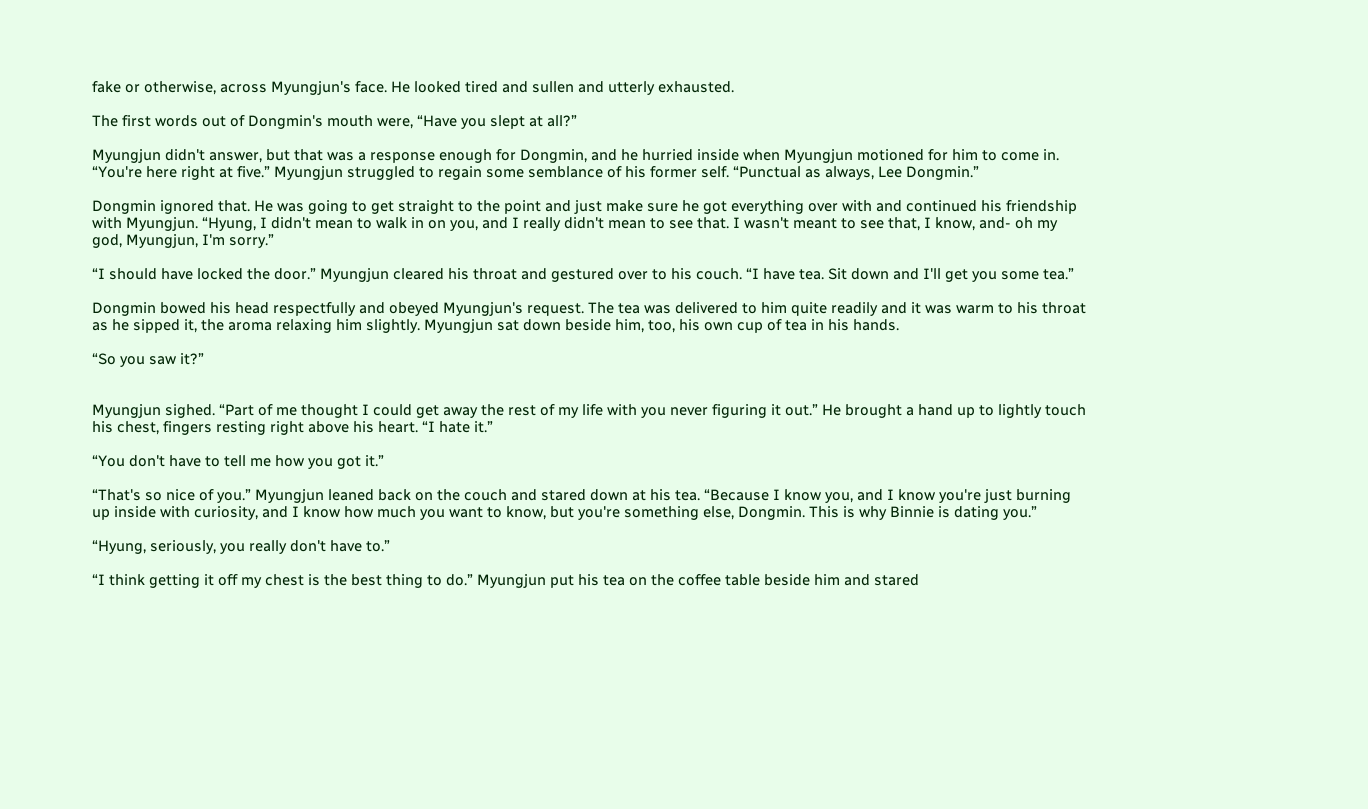fake or otherwise, across Myungjun's face. He looked tired and sullen and utterly exhausted.

The first words out of Dongmin's mouth were, “Have you slept at all?”

Myungjun didn't answer, but that was a response enough for Dongmin, and he hurried inside when Myungjun motioned for him to come in. “You're here right at five.” Myungjun struggled to regain some semblance of his former self. “Punctual as always, Lee Dongmin.”

Dongmin ignored that. He was going to get straight to the point and just make sure he got everything over with and continued his friendship with Myungjun. “Hyung, I didn't mean to walk in on you, and I really didn't mean to see that. I wasn't meant to see that, I know, and- oh my god, Myungjun, I'm sorry.”

“I should have locked the door.” Myungjun cleared his throat and gestured over to his couch. “I have tea. Sit down and I'll get you some tea.”

Dongmin bowed his head respectfully and obeyed Myungjun's request. The tea was delivered to him quite readily and it was warm to his throat as he sipped it, the aroma relaxing him slightly. Myungjun sat down beside him, too, his own cup of tea in his hands.

“So you saw it?”


Myungjun sighed. “Part of me thought I could get away the rest of my life with you never figuring it out.” He brought a hand up to lightly touch his chest, fingers resting right above his heart. “I hate it.”

“You don't have to tell me how you got it.”

“That's so nice of you.” Myungjun leaned back on the couch and stared down at his tea. “Because I know you, and I know you're just burning up inside with curiosity, and I know how much you want to know, but you're something else, Dongmin. This is why Binnie is dating you.”

“Hyung, seriously, you really don't have to.”

“I think getting it off my chest is the best thing to do.” Myungjun put his tea on the coffee table beside him and stared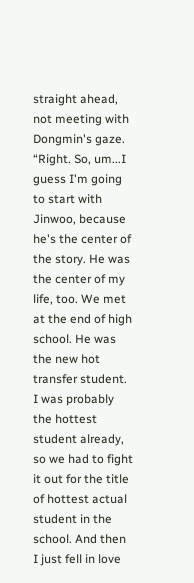straight ahead, not meeting with Dongmin's gaze. “Right. So, um...I guess I'm going to start with Jinwoo, because he's the center of the story. He was the center of my life, too. We met at the end of high school. He was the new hot transfer student. I was probably the hottest student already, so we had to fight it out for the title of hottest actual student in the school. And then I just fell in love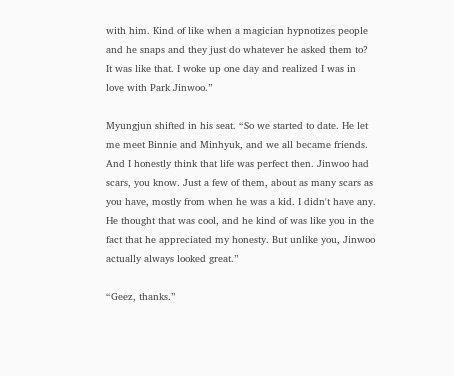with him. Kind of like when a magician hypnotizes people and he snaps and they just do whatever he asked them to? It was like that. I woke up one day and realized I was in love with Park Jinwoo.”

Myungjun shifted in his seat. “So we started to date. He let me meet Binnie and Minhyuk, and we all became friends. And I honestly think that life was perfect then. Jinwoo had scars, you know. Just a few of them, about as many scars as you have, mostly from when he was a kid. I didn't have any. He thought that was cool, and he kind of was like you in the fact that he appreciated my honesty. But unlike you, Jinwoo actually always looked great.”

“Geez, thanks.”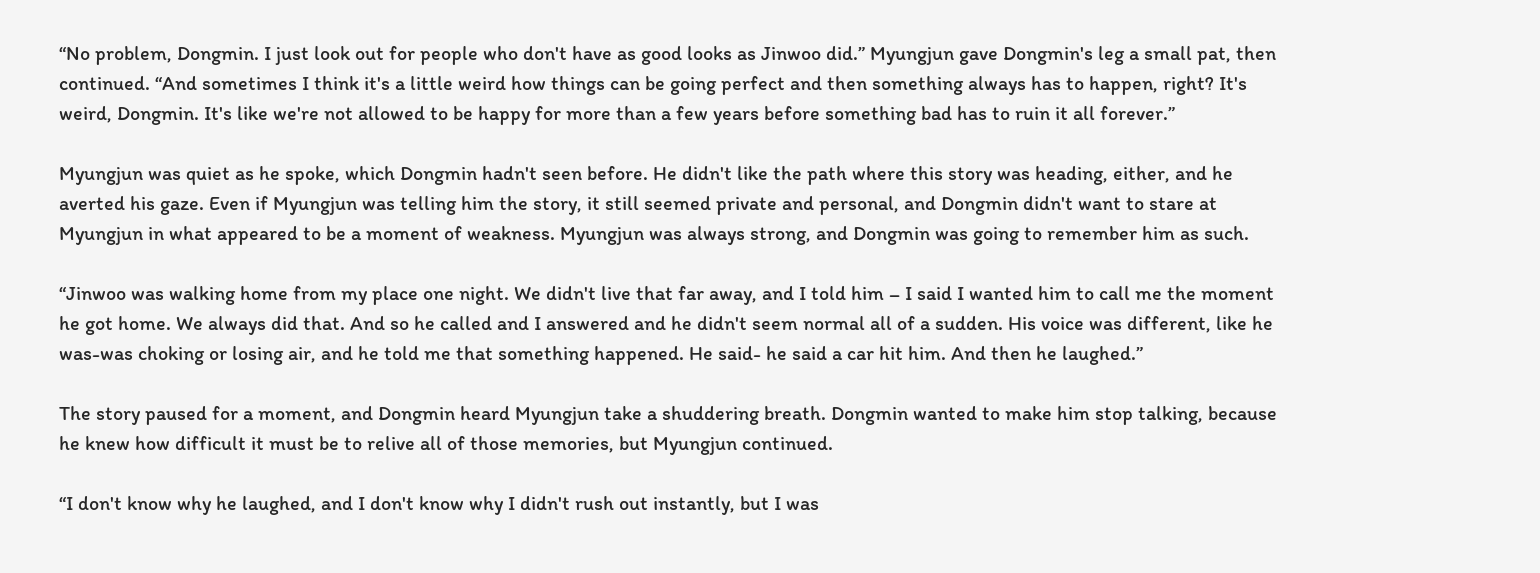“No problem, Dongmin. I just look out for people who don't have as good looks as Jinwoo did.” Myungjun gave Dongmin's leg a small pat, then continued. “And sometimes I think it's a little weird how things can be going perfect and then something always has to happen, right? It's weird, Dongmin. It's like we're not allowed to be happy for more than a few years before something bad has to ruin it all forever.”

Myungjun was quiet as he spoke, which Dongmin hadn't seen before. He didn't like the path where this story was heading, either, and he averted his gaze. Even if Myungjun was telling him the story, it still seemed private and personal, and Dongmin didn't want to stare at Myungjun in what appeared to be a moment of weakness. Myungjun was always strong, and Dongmin was going to remember him as such.

“Jinwoo was walking home from my place one night. We didn't live that far away, and I told him – I said I wanted him to call me the moment he got home. We always did that. And so he called and I answered and he didn't seem normal all of a sudden. His voice was different, like he was-was choking or losing air, and he told me that something happened. He said- he said a car hit him. And then he laughed.”

The story paused for a moment, and Dongmin heard Myungjun take a shuddering breath. Dongmin wanted to make him stop talking, because he knew how difficult it must be to relive all of those memories, but Myungjun continued.

“I don't know why he laughed, and I don't know why I didn't rush out instantly, but I was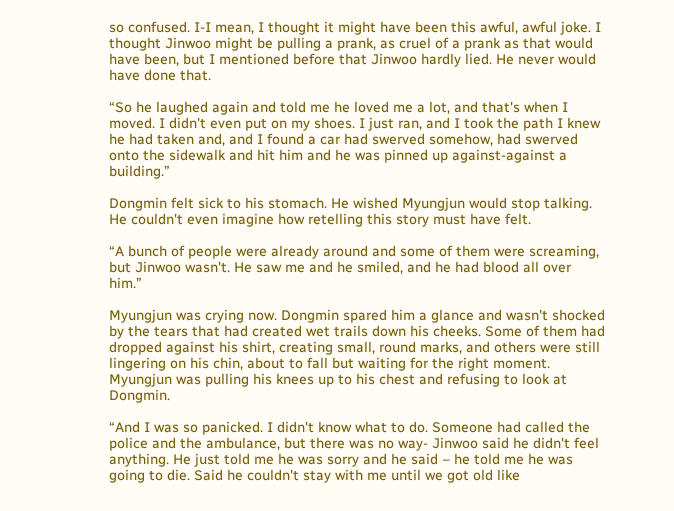so confused. I-I mean, I thought it might have been this awful, awful joke. I thought Jinwoo might be pulling a prank, as cruel of a prank as that would have been, but I mentioned before that Jinwoo hardly lied. He never would have done that.

“So he laughed again and told me he loved me a lot, and that's when I moved. I didn't even put on my shoes. I just ran, and I took the path I knew he had taken and, and I found a car had swerved somehow, had swerved onto the sidewalk and hit him and he was pinned up against-against a building.”

Dongmin felt sick to his stomach. He wished Myungjun would stop talking. He couldn't even imagine how retelling this story must have felt.

“A bunch of people were already around and some of them were screaming, but Jinwoo wasn't. He saw me and he smiled, and he had blood all over him.”

Myungjun was crying now. Dongmin spared him a glance and wasn't shocked by the tears that had created wet trails down his cheeks. Some of them had dropped against his shirt, creating small, round marks, and others were still lingering on his chin, about to fall but waiting for the right moment. Myungjun was pulling his knees up to his chest and refusing to look at Dongmin.

“And I was so panicked. I didn't know what to do. Someone had called the police and the ambulance, but there was no way- Jinwoo said he didn't feel anything. He just told me he was sorry and he said – he told me he was going to die. Said he couldn't stay with me until we got old like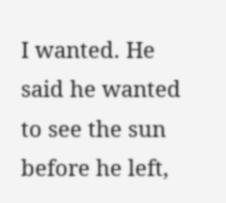I wanted. He said he wanted to see the sun before he left,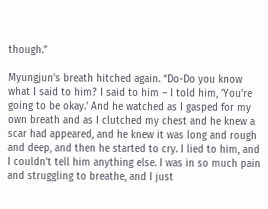though.”

Myungjun's breath hitched again. “Do-Do you know what I said to him? I said to him – I told him, 'You're going to be okay.' And he watched as I gasped for my own breath and as I clutched my chest and he knew a scar had appeared, and he knew it was long and rough and deep, and then he started to cry. I lied to him, and I couldn't tell him anything else. I was in so much pain and struggling to breathe, and I just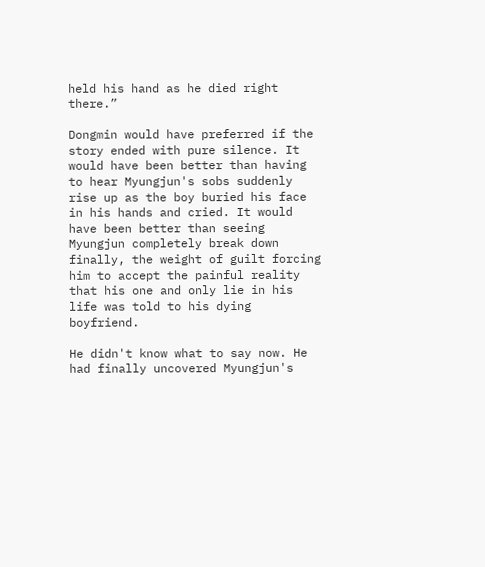held his hand as he died right there.”

Dongmin would have preferred if the story ended with pure silence. It would have been better than having to hear Myungjun's sobs suddenly rise up as the boy buried his face in his hands and cried. It would have been better than seeing Myungjun completely break down finally, the weight of guilt forcing him to accept the painful reality that his one and only lie in his life was told to his dying boyfriend.

He didn't know what to say now. He had finally uncovered Myungjun's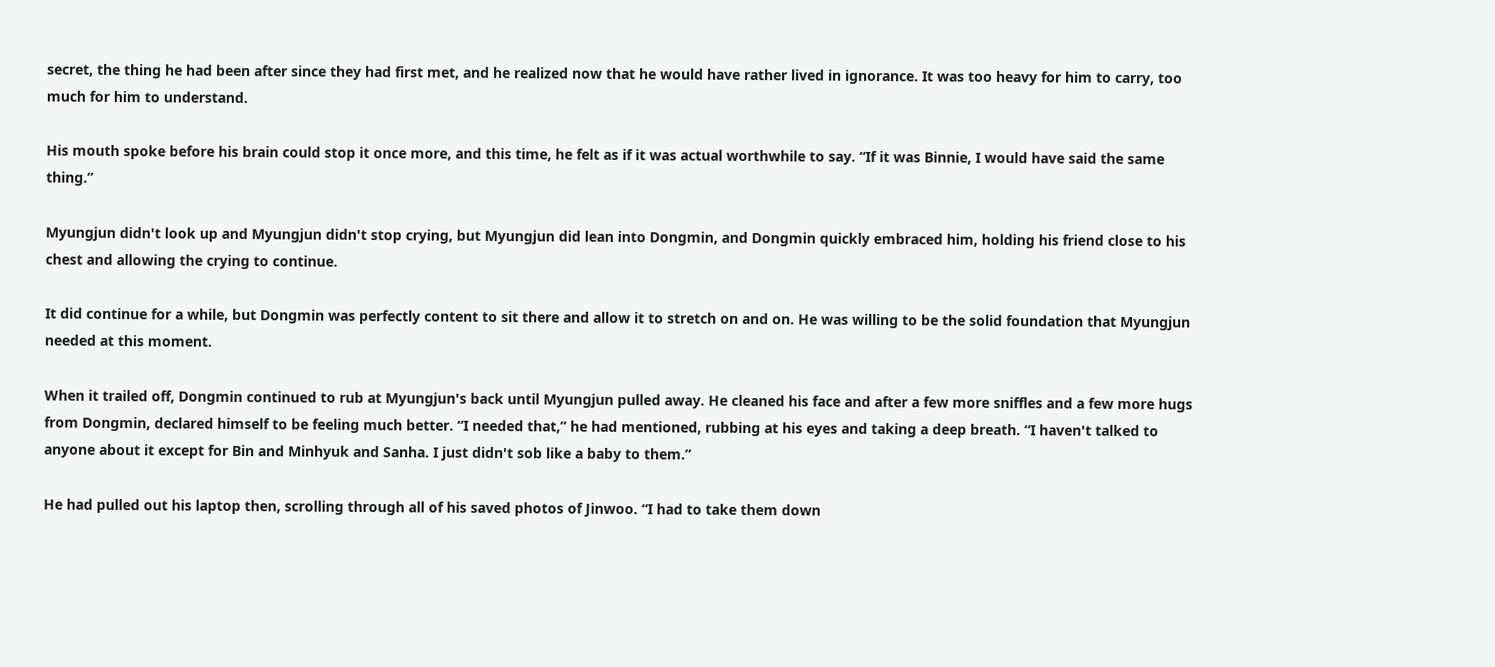secret, the thing he had been after since they had first met, and he realized now that he would have rather lived in ignorance. It was too heavy for him to carry, too much for him to understand.

His mouth spoke before his brain could stop it once more, and this time, he felt as if it was actual worthwhile to say. “If it was Binnie, I would have said the same thing.”

Myungjun didn't look up and Myungjun didn't stop crying, but Myungjun did lean into Dongmin, and Dongmin quickly embraced him, holding his friend close to his chest and allowing the crying to continue.

It did continue for a while, but Dongmin was perfectly content to sit there and allow it to stretch on and on. He was willing to be the solid foundation that Myungjun needed at this moment.

When it trailed off, Dongmin continued to rub at Myungjun's back until Myungjun pulled away. He cleaned his face and after a few more sniffles and a few more hugs from Dongmin, declared himself to be feeling much better. “I needed that,” he had mentioned, rubbing at his eyes and taking a deep breath. “I haven't talked to anyone about it except for Bin and Minhyuk and Sanha. I just didn't sob like a baby to them.”

He had pulled out his laptop then, scrolling through all of his saved photos of Jinwoo. “I had to take them down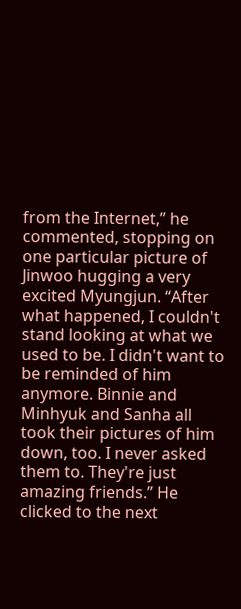from the Internet,” he commented, stopping on one particular picture of Jinwoo hugging a very excited Myungjun. “After what happened, I couldn't stand looking at what we used to be. I didn't want to be reminded of him anymore. Binnie and Minhyuk and Sanha all took their pictures of him down, too. I never asked them to. They're just amazing friends.” He clicked to the next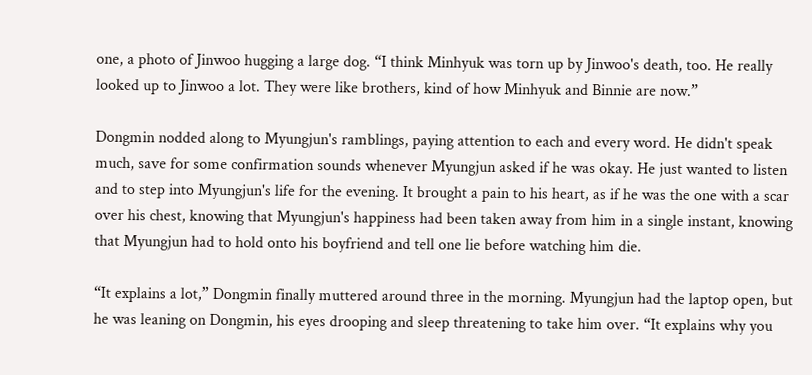one, a photo of Jinwoo hugging a large dog. “I think Minhyuk was torn up by Jinwoo's death, too. He really looked up to Jinwoo a lot. They were like brothers, kind of how Minhyuk and Binnie are now.”

Dongmin nodded along to Myungjun's ramblings, paying attention to each and every word. He didn't speak much, save for some confirmation sounds whenever Myungjun asked if he was okay. He just wanted to listen and to step into Myungjun's life for the evening. It brought a pain to his heart, as if he was the one with a scar over his chest, knowing that Myungjun's happiness had been taken away from him in a single instant, knowing that Myungjun had to hold onto his boyfriend and tell one lie before watching him die.

“It explains a lot,” Dongmin finally muttered around three in the morning. Myungjun had the laptop open, but he was leaning on Dongmin, his eyes drooping and sleep threatening to take him over. “It explains why you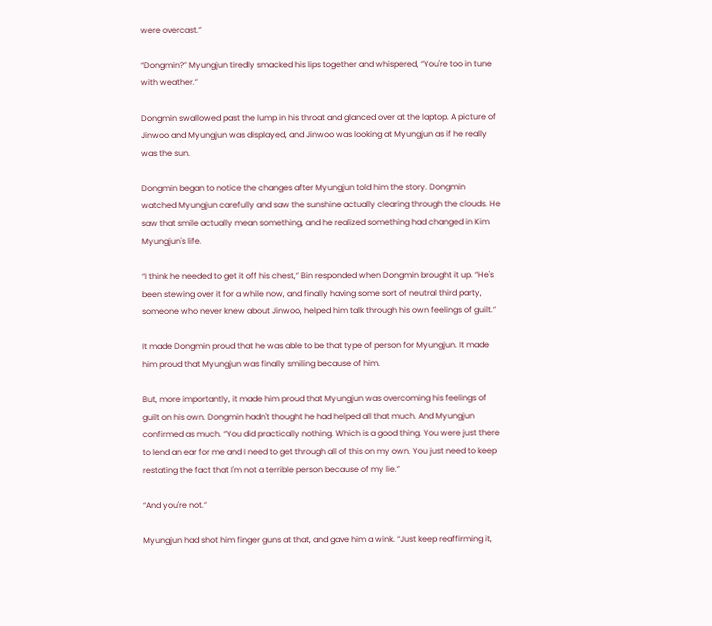were overcast.”

“Dongmin?” Myungjun tiredly smacked his lips together and whispered, “You're too in tune with weather.”

Dongmin swallowed past the lump in his throat and glanced over at the laptop. A picture of Jinwoo and Myungjun was displayed, and Jinwoo was looking at Myungjun as if he really was the sun.

Dongmin began to notice the changes after Myungjun told him the story. Dongmin watched Myungjun carefully and saw the sunshine actually clearing through the clouds. He saw that smile actually mean something, and he realized something had changed in Kim Myungjun's life.

“I think he needed to get it off his chest,” Bin responded when Dongmin brought it up. “He's been stewing over it for a while now, and finally having some sort of neutral third party, someone who never knew about Jinwoo, helped him talk through his own feelings of guilt.”

It made Dongmin proud that he was able to be that type of person for Myungjun. It made him proud that Myungjun was finally smiling because of him.

But, more importantly, it made him proud that Myungjun was overcoming his feelings of guilt on his own. Dongmin hadn't thought he had helped all that much. And Myungjun confirmed as much. “You did practically nothing. Which is a good thing. You were just there to lend an ear for me and I need to get through all of this on my own. You just need to keep restating the fact that I'm not a terrible person because of my lie.”

“And you're not.”

Myungjun had shot him finger guns at that, and gave him a wink. “Just keep reaffirming it,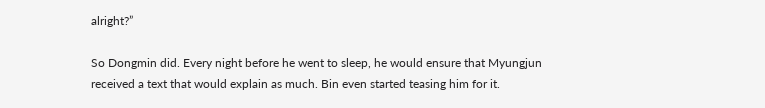alright?”

So Dongmin did. Every night before he went to sleep, he would ensure that Myungjun received a text that would explain as much. Bin even started teasing him for it.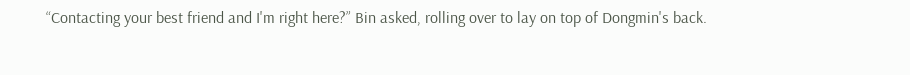“Contacting your best friend and I'm right here?” Bin asked, rolling over to lay on top of Dongmin's back.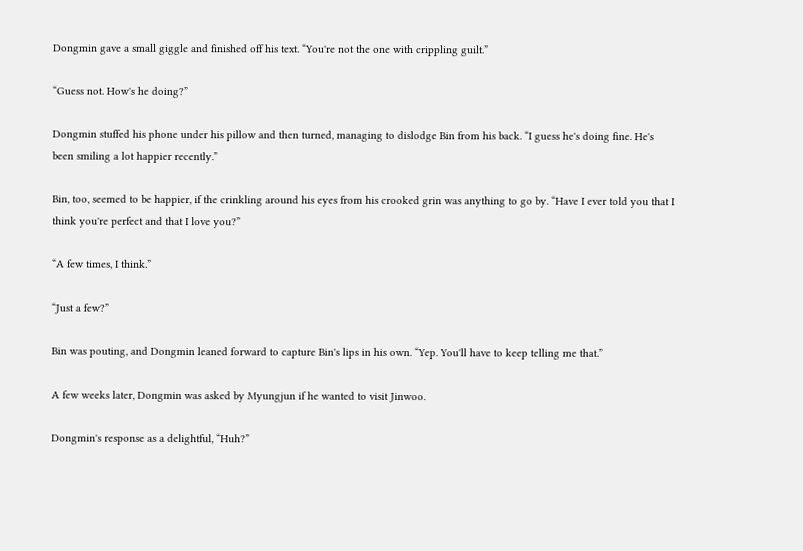Dongmin gave a small giggle and finished off his text. “You're not the one with crippling guilt.”

“Guess not. How's he doing?”

Dongmin stuffed his phone under his pillow and then turned, managing to dislodge Bin from his back. “I guess he's doing fine. He's been smiling a lot happier recently.”

Bin, too, seemed to be happier, if the crinkling around his eyes from his crooked grin was anything to go by. “Have I ever told you that I think you're perfect and that I love you?”

“A few times, I think.”

“Just a few?”

Bin was pouting, and Dongmin leaned forward to capture Bin's lips in his own. “Yep. You'll have to keep telling me that.”

A few weeks later, Dongmin was asked by Myungjun if he wanted to visit Jinwoo.

Dongmin's response as a delightful, “Huh?”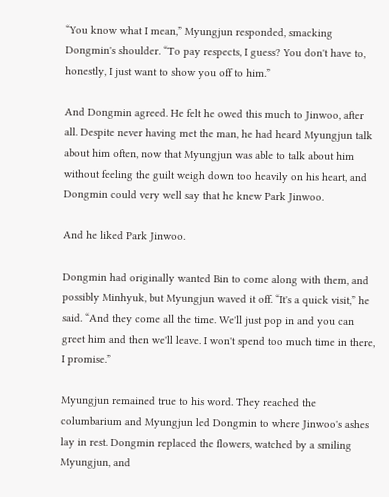“You know what I mean,” Myungjun responded, smacking Dongmin's shoulder. “To pay respects, I guess? You don't have to, honestly, I just want to show you off to him.”

And Dongmin agreed. He felt he owed this much to Jinwoo, after all. Despite never having met the man, he had heard Myungjun talk about him often, now that Myungjun was able to talk about him without feeling the guilt weigh down too heavily on his heart, and Dongmin could very well say that he knew Park Jinwoo.

And he liked Park Jinwoo.

Dongmin had originally wanted Bin to come along with them, and possibly Minhyuk, but Myungjun waved it off. “It's a quick visit,” he said. “And they come all the time. We'll just pop in and you can greet him and then we'll leave. I won't spend too much time in there, I promise.”

Myungjun remained true to his word. They reached the columbarium and Myungjun led Dongmin to where Jinwoo's ashes lay in rest. Dongmin replaced the flowers, watched by a smiling Myungjun, and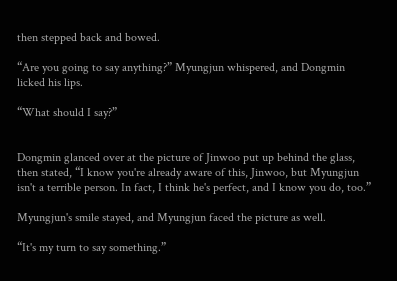then stepped back and bowed.

“Are you going to say anything?” Myungjun whispered, and Dongmin licked his lips.

“What should I say?”


Dongmin glanced over at the picture of Jinwoo put up behind the glass, then stated, “I know you're already aware of this, Jinwoo, but Myungjun isn't a terrible person. In fact, I think he's perfect, and I know you do, too.”

Myungjun's smile stayed, and Myungjun faced the picture as well.

“It's my turn to say something.”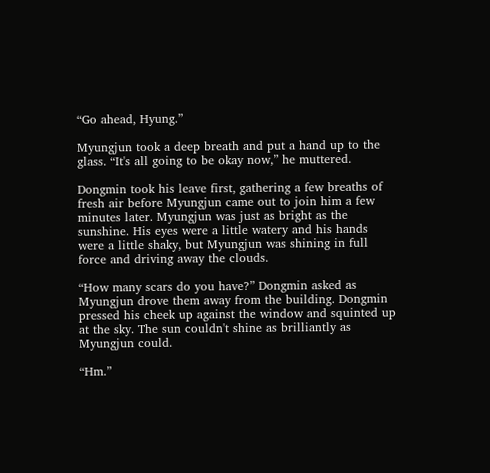“Go ahead, Hyung.”

Myungjun took a deep breath and put a hand up to the glass. “It's all going to be okay now,” he muttered.

Dongmin took his leave first, gathering a few breaths of fresh air before Myungjun came out to join him a few minutes later. Myungjun was just as bright as the sunshine. His eyes were a little watery and his hands were a little shaky, but Myungjun was shining in full force and driving away the clouds.

“How many scars do you have?” Dongmin asked as Myungjun drove them away from the building. Dongmin pressed his cheek up against the window and squinted up at the sky. The sun couldn't shine as brilliantly as Myungjun could.

“Hm.”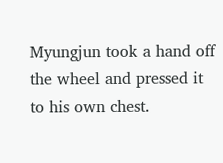Myungjun took a hand off the wheel and pressed it to his own chest.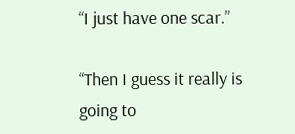“I just have one scar.”

“Then I guess it really is going to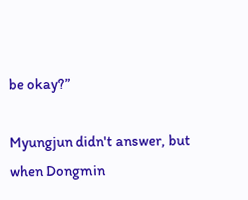be okay?”

Myungjun didn't answer, but when Dongmin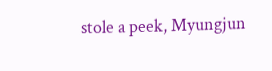stole a peek, Myungjun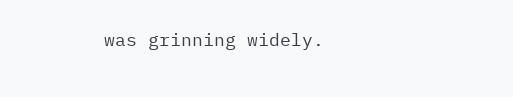was grinning widely.